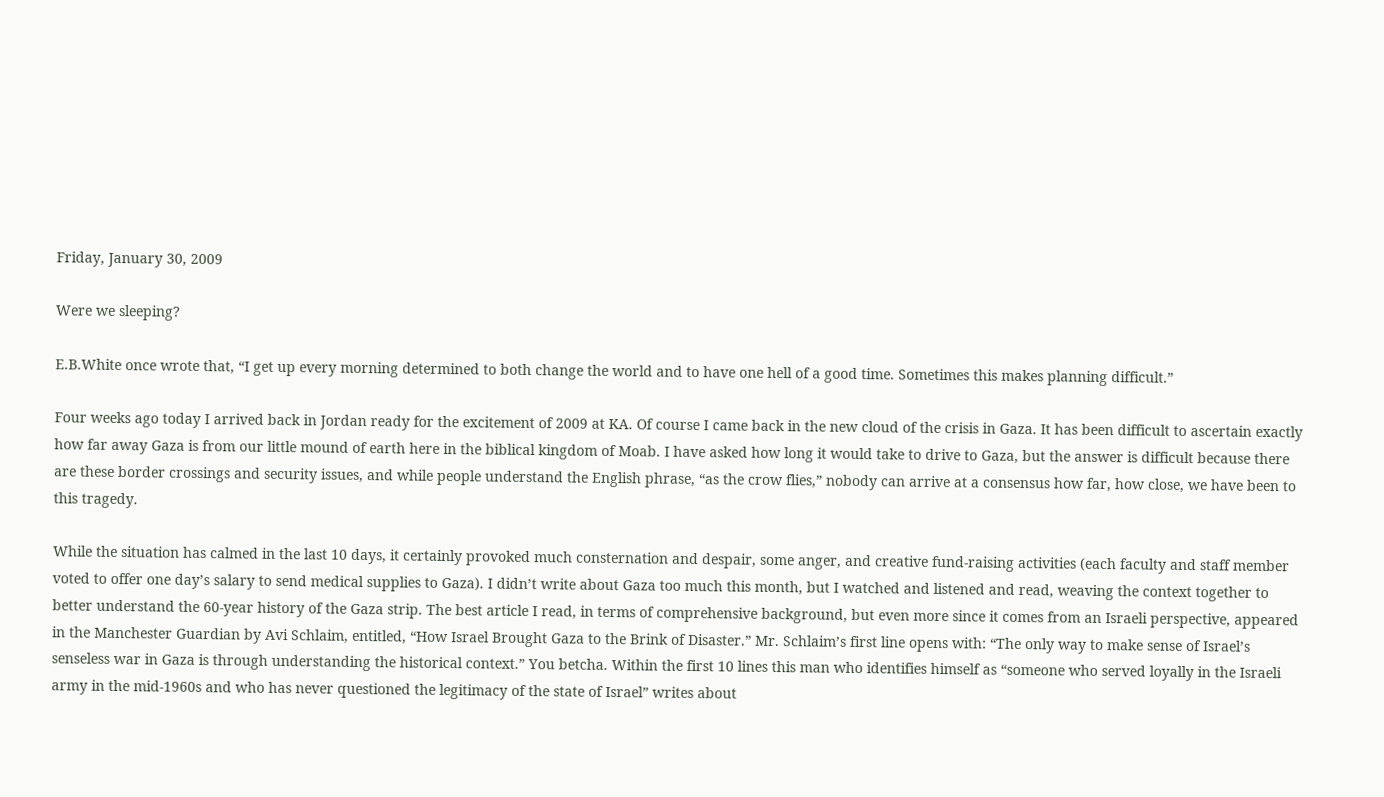Friday, January 30, 2009

Were we sleeping?

E.B.White once wrote that, “I get up every morning determined to both change the world and to have one hell of a good time. Sometimes this makes planning difficult.”

Four weeks ago today I arrived back in Jordan ready for the excitement of 2009 at KA. Of course I came back in the new cloud of the crisis in Gaza. It has been difficult to ascertain exactly how far away Gaza is from our little mound of earth here in the biblical kingdom of Moab. I have asked how long it would take to drive to Gaza, but the answer is difficult because there are these border crossings and security issues, and while people understand the English phrase, “as the crow flies,” nobody can arrive at a consensus how far, how close, we have been to this tragedy.

While the situation has calmed in the last 10 days, it certainly provoked much consternation and despair, some anger, and creative fund-raising activities (each faculty and staff member voted to offer one day’s salary to send medical supplies to Gaza). I didn’t write about Gaza too much this month, but I watched and listened and read, weaving the context together to better understand the 60-year history of the Gaza strip. The best article I read, in terms of comprehensive background, but even more since it comes from an Israeli perspective, appeared in the Manchester Guardian by Avi Schlaim, entitled, “How Israel Brought Gaza to the Brink of Disaster.” Mr. Schlaim’s first line opens with: “The only way to make sense of Israel’s senseless war in Gaza is through understanding the historical context.” You betcha. Within the first 10 lines this man who identifies himself as “someone who served loyally in the Israeli army in the mid-1960s and who has never questioned the legitimacy of the state of Israel” writes about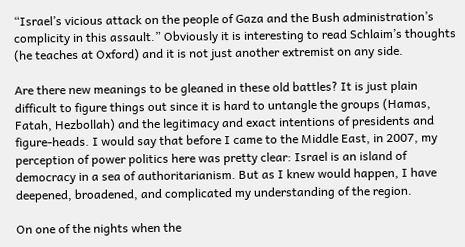“Israel’s vicious attack on the people of Gaza and the Bush administration’s complicity in this assault.” Obviously it is interesting to read Schlaim’s thoughts (he teaches at Oxford) and it is not just another extremist on any side.

Are there new meanings to be gleaned in these old battles? It is just plain difficult to figure things out since it is hard to untangle the groups (Hamas, Fatah, Hezbollah) and the legitimacy and exact intentions of presidents and figure-heads. I would say that before I came to the Middle East, in 2007, my perception of power politics here was pretty clear: Israel is an island of democracy in a sea of authoritarianism. But as I knew would happen, I have deepened, broadened, and complicated my understanding of the region.

On one of the nights when the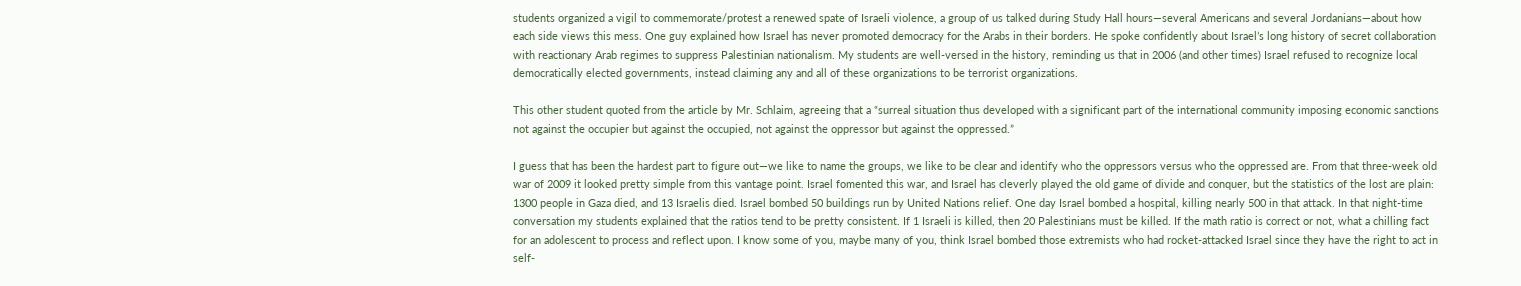students organized a vigil to commemorate/protest a renewed spate of Israeli violence, a group of us talked during Study Hall hours—several Americans and several Jordanians—about how each side views this mess. One guy explained how Israel has never promoted democracy for the Arabs in their borders. He spoke confidently about Israel’s long history of secret collaboration with reactionary Arab regimes to suppress Palestinian nationalism. My students are well-versed in the history, reminding us that in 2006 (and other times) Israel refused to recognize local democratically elected governments, instead claiming any and all of these organizations to be terrorist organizations.

This other student quoted from the article by Mr. Schlaim, agreeing that a “surreal situation thus developed with a significant part of the international community imposing economic sanctions not against the occupier but against the occupied, not against the oppressor but against the oppressed.”

I guess that has been the hardest part to figure out—we like to name the groups, we like to be clear and identify who the oppressors versus who the oppressed are. From that three-week old war of 2009 it looked pretty simple from this vantage point. Israel fomented this war, and Israel has cleverly played the old game of divide and conquer, but the statistics of the lost are plain: 1300 people in Gaza died, and 13 Israelis died. Israel bombed 50 buildings run by United Nations relief. One day Israel bombed a hospital, killing nearly 500 in that attack. In that night-time conversation my students explained that the ratios tend to be pretty consistent. If 1 Israeli is killed, then 20 Palestinians must be killed. If the math ratio is correct or not, what a chilling fact for an adolescent to process and reflect upon. I know some of you, maybe many of you, think Israel bombed those extremists who had rocket-attacked Israel since they have the right to act in self-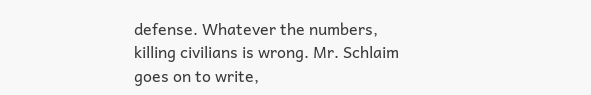defense. Whatever the numbers, killing civilians is wrong. Mr. Schlaim goes on to write,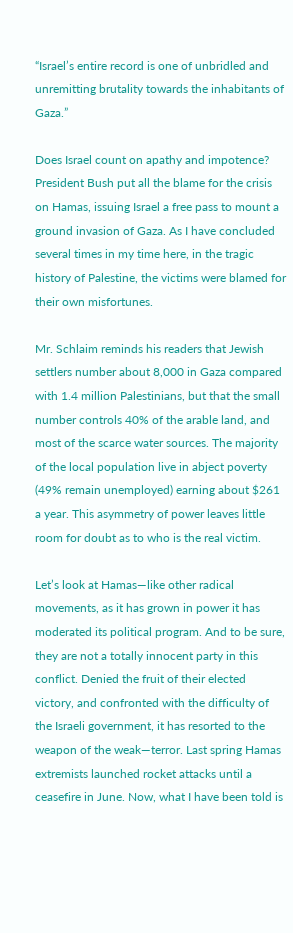“Israel’s entire record is one of unbridled and unremitting brutality towards the inhabitants of Gaza.”

Does Israel count on apathy and impotence? President Bush put all the blame for the crisis on Hamas, issuing Israel a free pass to mount a ground invasion of Gaza. As I have concluded several times in my time here, in the tragic history of Palestine, the victims were blamed for their own misfortunes.

Mr. Schlaim reminds his readers that Jewish settlers number about 8,000 in Gaza compared with 1.4 million Palestinians, but that the small number controls 40% of the arable land, and most of the scarce water sources. The majority of the local population live in abject poverty (49% remain unemployed) earning about $261 a year. This asymmetry of power leaves little room for doubt as to who is the real victim.

Let’s look at Hamas—like other radical movements, as it has grown in power it has moderated its political program. And to be sure, they are not a totally innocent party in this conflict. Denied the fruit of their elected victory, and confronted with the difficulty of the Israeli government, it has resorted to the weapon of the weak—terror. Last spring Hamas extremists launched rocket attacks until a ceasefire in June. Now, what I have been told is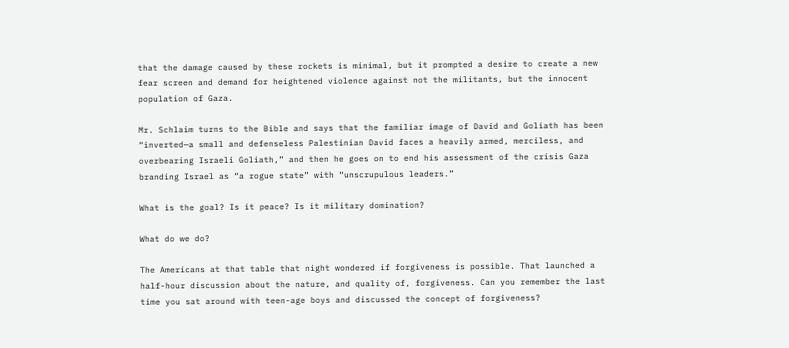that the damage caused by these rockets is minimal, but it prompted a desire to create a new fear screen and demand for heightened violence against not the militants, but the innocent population of Gaza.

Mr. Schlaim turns to the Bible and says that the familiar image of David and Goliath has been “inverted—a small and defenseless Palestinian David faces a heavily armed, merciless, and overbearing Israeli Goliath,” and then he goes on to end his assessment of the crisis Gaza branding Israel as “a rogue state” with “unscrupulous leaders.”

What is the goal? Is it peace? Is it military domination?

What do we do?

The Americans at that table that night wondered if forgiveness is possible. That launched a half-hour discussion about the nature, and quality of, forgiveness. Can you remember the last time you sat around with teen-age boys and discussed the concept of forgiveness?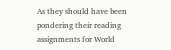As they should have been pondering their reading assignments for World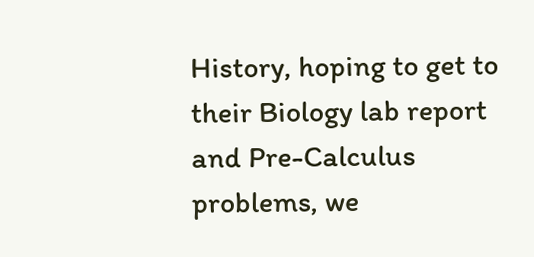History, hoping to get to their Biology lab report and Pre-Calculus problems, we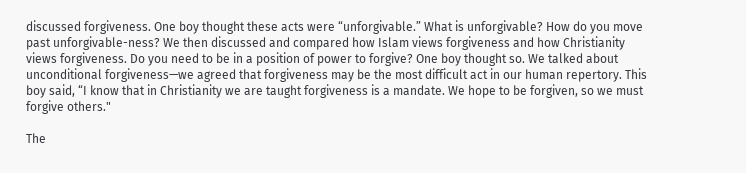discussed forgiveness. One boy thought these acts were “unforgivable.” What is unforgivable? How do you move past unforgivable-ness? We then discussed and compared how Islam views forgiveness and how Christianity views forgiveness. Do you need to be in a position of power to forgive? One boy thought so. We talked about unconditional forgiveness—we agreed that forgiveness may be the most difficult act in our human repertory. This boy said, “I know that in Christianity we are taught forgiveness is a mandate. We hope to be forgiven, so we must forgive others."

The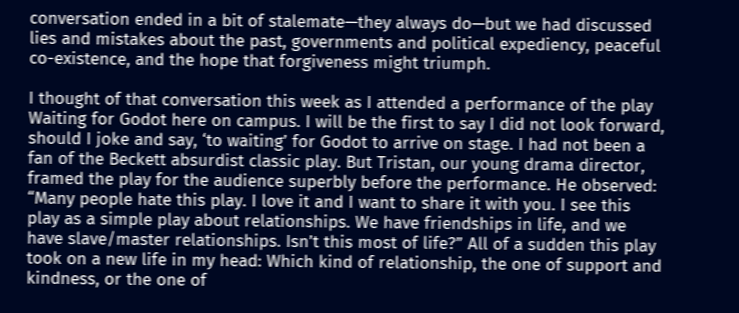conversation ended in a bit of stalemate—they always do—but we had discussed lies and mistakes about the past, governments and political expediency, peaceful co-existence, and the hope that forgiveness might triumph.

I thought of that conversation this week as I attended a performance of the play Waiting for Godot here on campus. I will be the first to say I did not look forward, should I joke and say, ‘to waiting’ for Godot to arrive on stage. I had not been a fan of the Beckett absurdist classic play. But Tristan, our young drama director, framed the play for the audience superbly before the performance. He observed: “Many people hate this play. I love it and I want to share it with you. I see this play as a simple play about relationships. We have friendships in life, and we have slave/master relationships. Isn’t this most of life?” All of a sudden this play took on a new life in my head: Which kind of relationship, the one of support and kindness, or the one of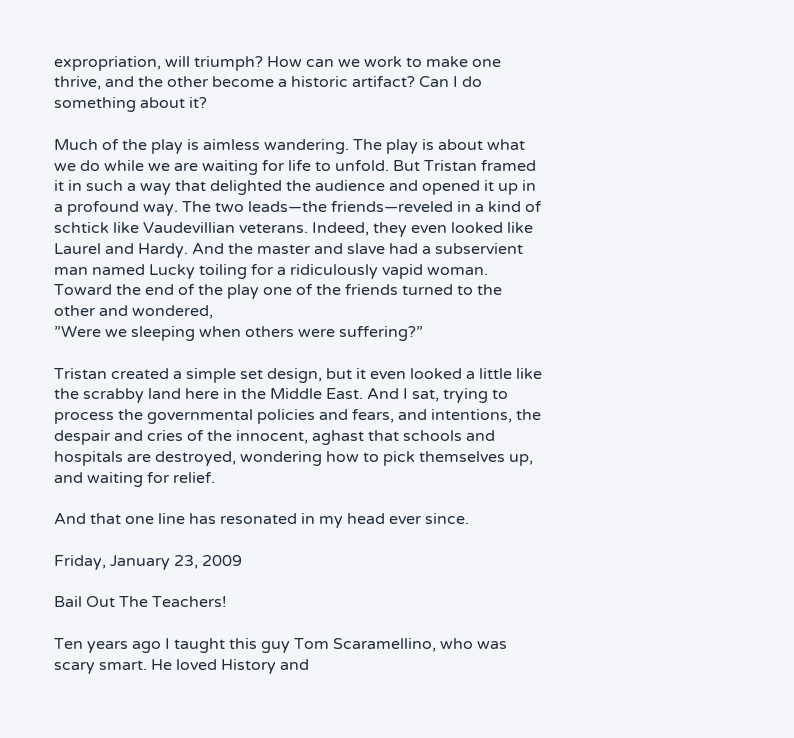expropriation, will triumph? How can we work to make one thrive, and the other become a historic artifact? Can I do something about it?

Much of the play is aimless wandering. The play is about what we do while we are waiting for life to unfold. But Tristan framed it in such a way that delighted the audience and opened it up in a profound way. The two leads—the friends—reveled in a kind of schtick like Vaudevillian veterans. Indeed, they even looked like Laurel and Hardy. And the master and slave had a subservient man named Lucky toiling for a ridiculously vapid woman. Toward the end of the play one of the friends turned to the other and wondered,
”Were we sleeping when others were suffering?”

Tristan created a simple set design, but it even looked a little like the scrabby land here in the Middle East. And I sat, trying to process the governmental policies and fears, and intentions, the despair and cries of the innocent, aghast that schools and hospitals are destroyed, wondering how to pick themselves up, and waiting for relief.

And that one line has resonated in my head ever since.

Friday, January 23, 2009

Bail Out The Teachers!

Ten years ago I taught this guy Tom Scaramellino, who was scary smart. He loved History and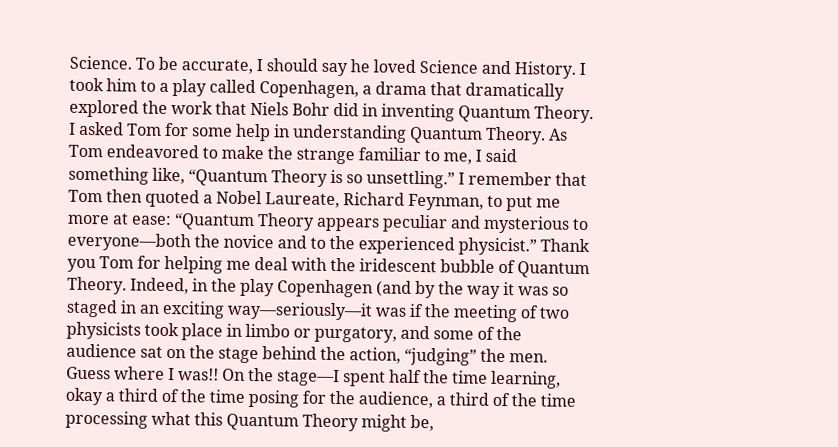Science. To be accurate, I should say he loved Science and History. I took him to a play called Copenhagen, a drama that dramatically explored the work that Niels Bohr did in inventing Quantum Theory. I asked Tom for some help in understanding Quantum Theory. As Tom endeavored to make the strange familiar to me, I said something like, “Quantum Theory is so unsettling.” I remember that Tom then quoted a Nobel Laureate, Richard Feynman, to put me more at ease: “Quantum Theory appears peculiar and mysterious to everyone—both the novice and to the experienced physicist.” Thank you Tom for helping me deal with the iridescent bubble of Quantum Theory. Indeed, in the play Copenhagen (and by the way it was so staged in an exciting way—seriously—it was if the meeting of two physicists took place in limbo or purgatory, and some of the audience sat on the stage behind the action, “judging” the men. Guess where I was!! On the stage—I spent half the time learning, okay a third of the time posing for the audience, a third of the time processing what this Quantum Theory might be,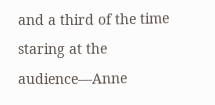and a third of the time staring at the audience—Anne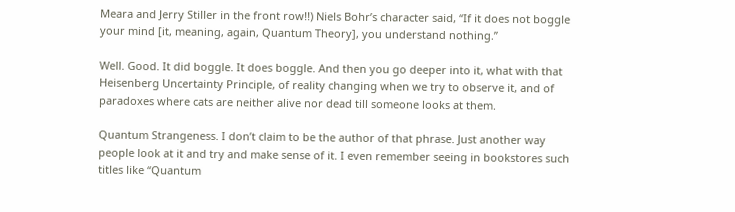Meara and Jerry Stiller in the front row!!) Niels Bohr’s character said, “If it does not boggle your mind [it, meaning, again, Quantum Theory], you understand nothing.”

Well. Good. It did boggle. It does boggle. And then you go deeper into it, what with that Heisenberg Uncertainty Principle, of reality changing when we try to observe it, and of paradoxes where cats are neither alive nor dead till someone looks at them.

Quantum Strangeness. I don’t claim to be the author of that phrase. Just another way people look at it and try and make sense of it. I even remember seeing in bookstores such titles like “Quantum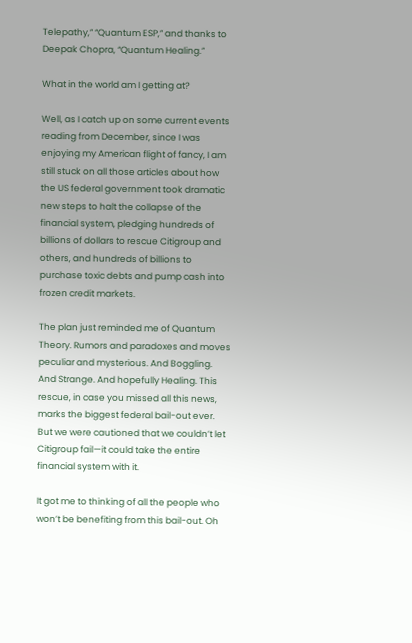Telepathy,” “Quantum ESP,” and thanks to Deepak Chopra, “Quantum Healing.”

What in the world am I getting at?

Well, as I catch up on some current events reading from December, since I was enjoying my American flight of fancy, I am still stuck on all those articles about how the US federal government took dramatic new steps to halt the collapse of the financial system, pledging hundreds of billions of dollars to rescue Citigroup and others, and hundreds of billions to purchase toxic debts and pump cash into frozen credit markets.

The plan just reminded me of Quantum Theory. Rumors and paradoxes and moves peculiar and mysterious. And Boggling. And Strange. And hopefully Healing. This rescue, in case you missed all this news, marks the biggest federal bail-out ever. But we were cautioned that we couldn’t let Citigroup fail—it could take the entire financial system with it.

It got me to thinking of all the people who won’t be benefiting from this bail-out. Oh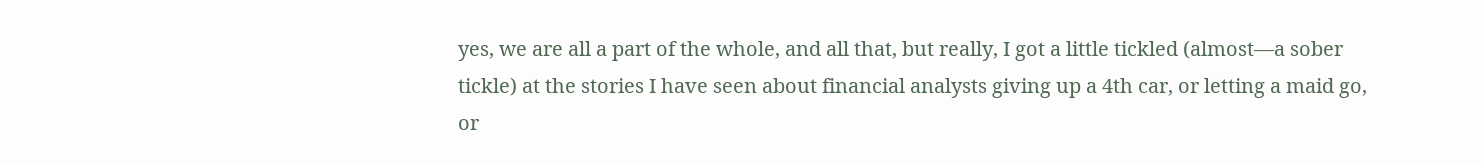yes, we are all a part of the whole, and all that, but really, I got a little tickled (almost—a sober tickle) at the stories I have seen about financial analysts giving up a 4th car, or letting a maid go, or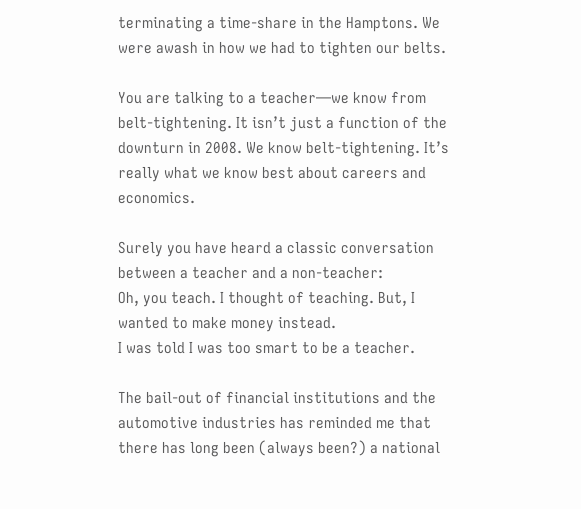terminating a time-share in the Hamptons. We were awash in how we had to tighten our belts.

You are talking to a teacher—we know from belt-tightening. It isn’t just a function of the downturn in 2008. We know belt-tightening. It’s really what we know best about careers and economics.

Surely you have heard a classic conversation between a teacher and a non-teacher:
Oh, you teach. I thought of teaching. But, I wanted to make money instead.
I was told I was too smart to be a teacher.

The bail-out of financial institutions and the automotive industries has reminded me that there has long been (always been?) a national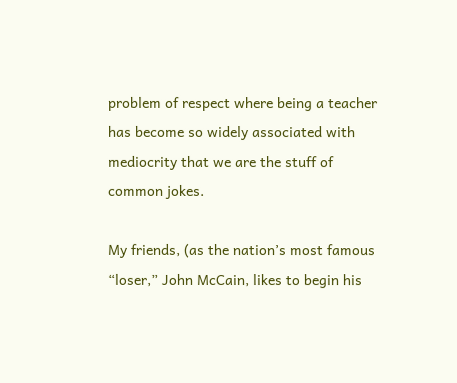problem of respect where being a teacher has become so widely associated with mediocrity that we are the stuff of common jokes.

My friends, (as the nation’s most famous “loser,” John McCain, likes to begin his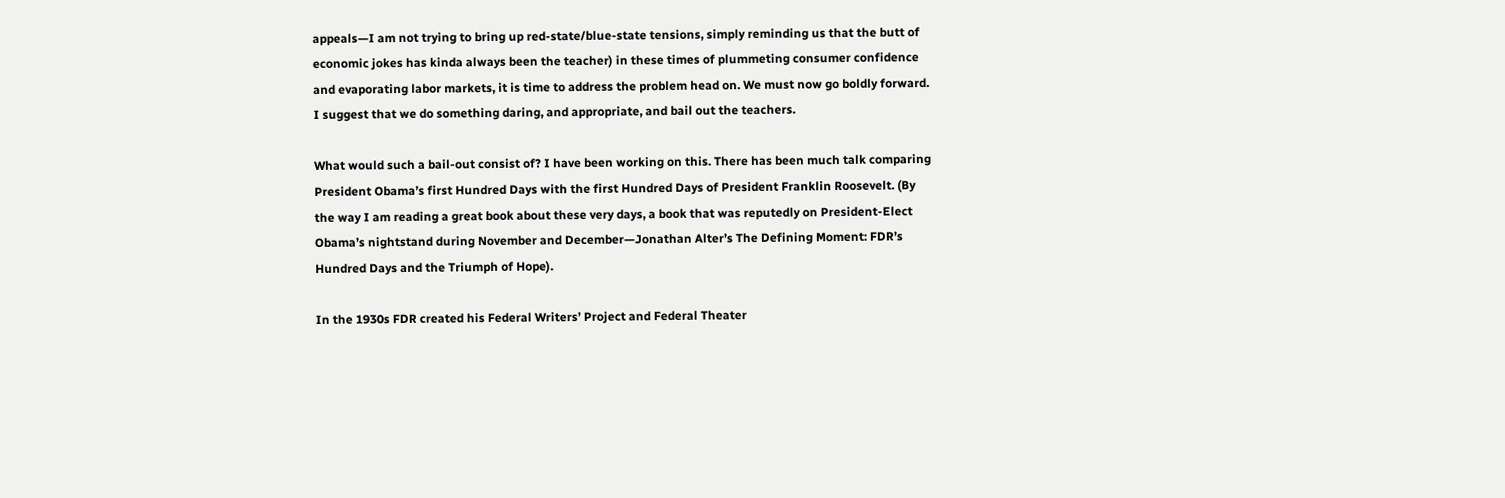appeals—I am not trying to bring up red-state/blue-state tensions, simply reminding us that the butt of economic jokes has kinda always been the teacher) in these times of plummeting consumer confidence and evaporating labor markets, it is time to address the problem head on. We must now go boldly forward. I suggest that we do something daring, and appropriate, and bail out the teachers.

What would such a bail-out consist of? I have been working on this. There has been much talk comparing President Obama’s first Hundred Days with the first Hundred Days of President Franklin Roosevelt. (By the way I am reading a great book about these very days, a book that was reputedly on President-Elect Obama’s nightstand during November and December—Jonathan Alter’s The Defining Moment: FDR’s Hundred Days and the Triumph of Hope).

In the 1930s FDR created his Federal Writers’ Project and Federal Theater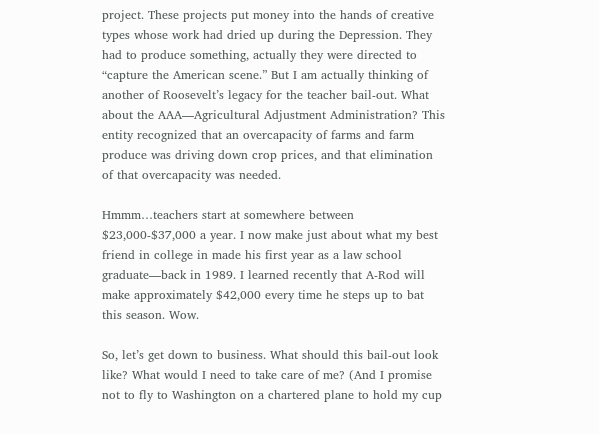project. These projects put money into the hands of creative types whose work had dried up during the Depression. They had to produce something, actually they were directed to “capture the American scene.” But I am actually thinking of another of Roosevelt’s legacy for the teacher bail-out. What about the AAA—Agricultural Adjustment Administration? This entity recognized that an overcapacity of farms and farm produce was driving down crop prices, and that elimination of that overcapacity was needed.

Hmmm…teachers start at somewhere between $23,000-$37,000 a year. I now make just about what my best friend in college in made his first year as a law school graduate—back in 1989. I learned recently that A-Rod will make approximately $42,000 every time he steps up to bat this season. Wow.

So, let’s get down to business. What should this bail-out look like? What would I need to take care of me? (And I promise not to fly to Washington on a chartered plane to hold my cup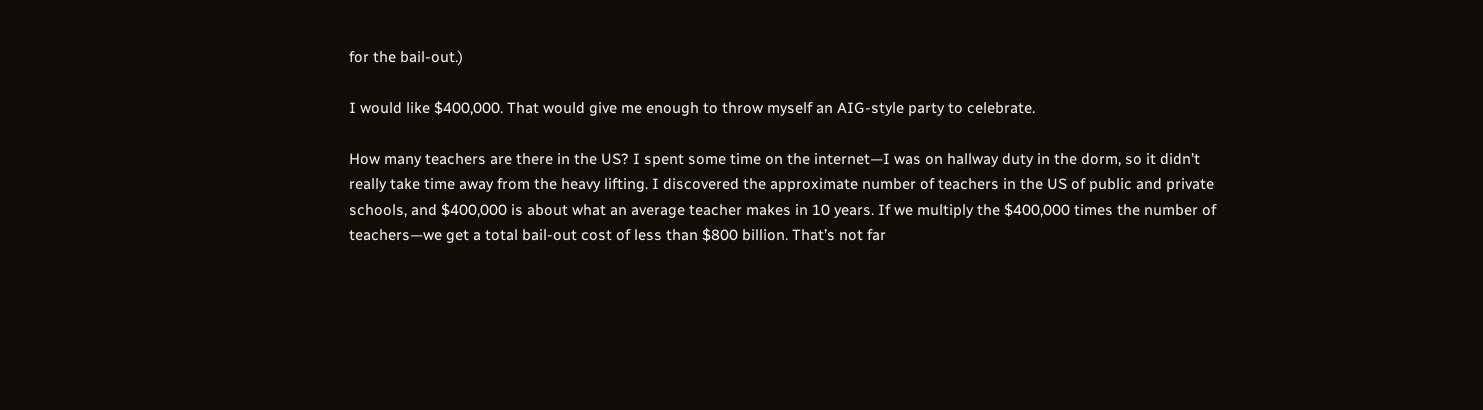for the bail-out.)

I would like $400,000. That would give me enough to throw myself an AIG-style party to celebrate.

How many teachers are there in the US? I spent some time on the internet—I was on hallway duty in the dorm, so it didn’t really take time away from the heavy lifting. I discovered the approximate number of teachers in the US of public and private schools, and $400,000 is about what an average teacher makes in 10 years. If we multiply the $400,000 times the number of teachers—we get a total bail-out cost of less than $800 billion. That’s not far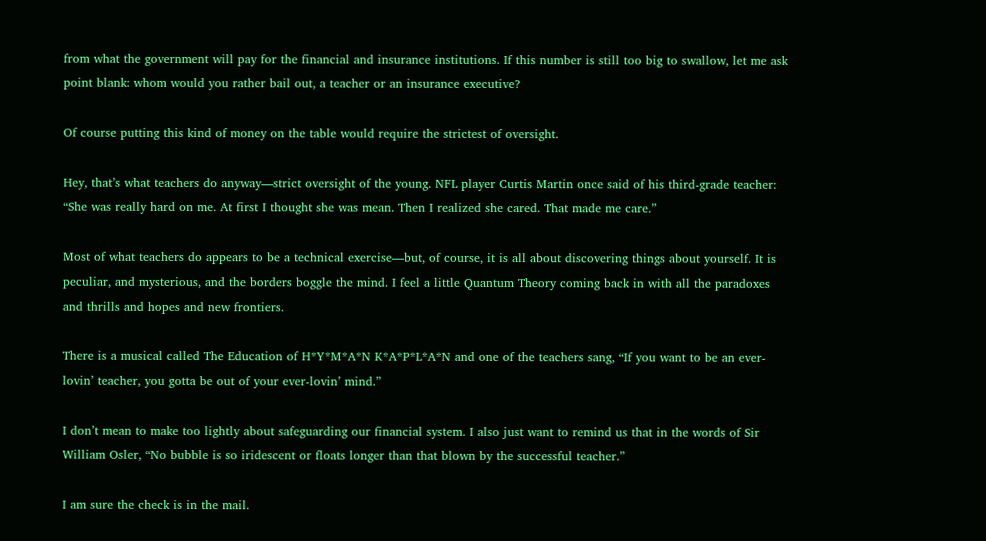from what the government will pay for the financial and insurance institutions. If this number is still too big to swallow, let me ask point blank: whom would you rather bail out, a teacher or an insurance executive?

Of course putting this kind of money on the table would require the strictest of oversight.

Hey, that’s what teachers do anyway—strict oversight of the young. NFL player Curtis Martin once said of his third-grade teacher: “She was really hard on me. At first I thought she was mean. Then I realized she cared. That made me care.”

Most of what teachers do appears to be a technical exercise—but, of course, it is all about discovering things about yourself. It is peculiar, and mysterious, and the borders boggle the mind. I feel a little Quantum Theory coming back in with all the paradoxes and thrills and hopes and new frontiers.

There is a musical called The Education of H*Y*M*A*N K*A*P*L*A*N and one of the teachers sang, “If you want to be an ever-lovin’ teacher, you gotta be out of your ever-lovin’ mind.”

I don’t mean to make too lightly about safeguarding our financial system. I also just want to remind us that in the words of Sir William Osler, “No bubble is so iridescent or floats longer than that blown by the successful teacher.”

I am sure the check is in the mail.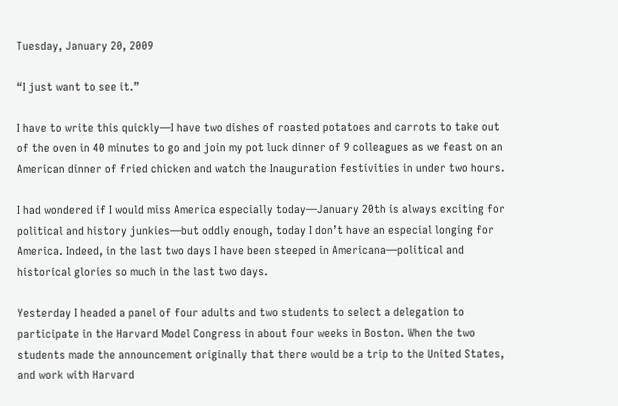Tuesday, January 20, 2009

“I just want to see it.”

I have to write this quickly—I have two dishes of roasted potatoes and carrots to take out of the oven in 40 minutes to go and join my pot luck dinner of 9 colleagues as we feast on an American dinner of fried chicken and watch the Inauguration festivities in under two hours.

I had wondered if I would miss America especially today—January 20th is always exciting for political and history junkies—but oddly enough, today I don’t have an especial longing for America. Indeed, in the last two days I have been steeped in Americana—political and historical glories so much in the last two days.

Yesterday I headed a panel of four adults and two students to select a delegation to participate in the Harvard Model Congress in about four weeks in Boston. When the two students made the announcement originally that there would be a trip to the United States, and work with Harvard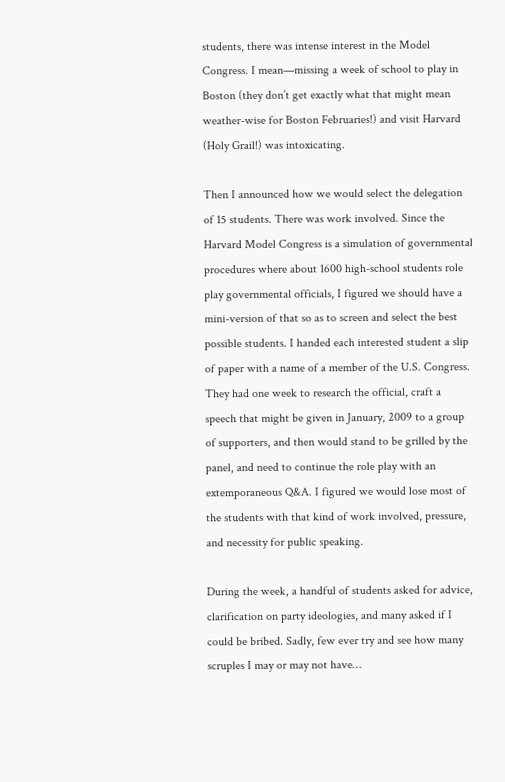students, there was intense interest in the Model Congress. I mean—missing a week of school to play in Boston (they don’t get exactly what that might mean weather-wise for Boston Februaries!) and visit Harvard (Holy Grail!) was intoxicating.

Then I announced how we would select the delegation of 15 students. There was work involved. Since the Harvard Model Congress is a simulation of governmental procedures where about 1600 high-school students role play governmental officials, I figured we should have a mini-version of that so as to screen and select the best possible students. I handed each interested student a slip of paper with a name of a member of the U.S. Congress. They had one week to research the official, craft a speech that might be given in January, 2009 to a group of supporters, and then would stand to be grilled by the panel, and need to continue the role play with an extemporaneous Q&A. I figured we would lose most of the students with that kind of work involved, pressure, and necessity for public speaking.

During the week, a handful of students asked for advice, clarification on party ideologies, and many asked if I could be bribed. Sadly, few ever try and see how many scruples I may or may not have…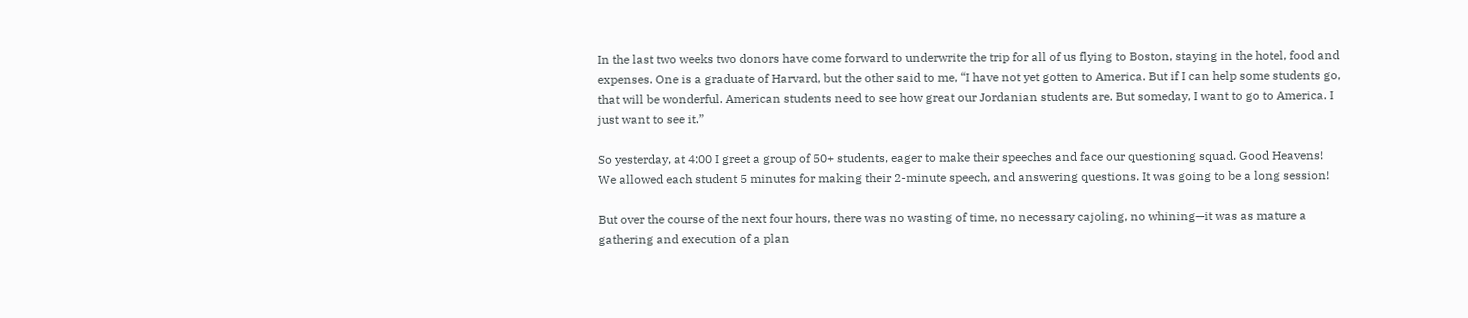In the last two weeks two donors have come forward to underwrite the trip for all of us flying to Boston, staying in the hotel, food and expenses. One is a graduate of Harvard, but the other said to me, “I have not yet gotten to America. But if I can help some students go, that will be wonderful. American students need to see how great our Jordanian students are. But someday, I want to go to America. I just want to see it.”

So yesterday, at 4:00 I greet a group of 50+ students, eager to make their speeches and face our questioning squad. Good Heavens! We allowed each student 5 minutes for making their 2-minute speech, and answering questions. It was going to be a long session!

But over the course of the next four hours, there was no wasting of time, no necessary cajoling, no whining—it was as mature a gathering and execution of a plan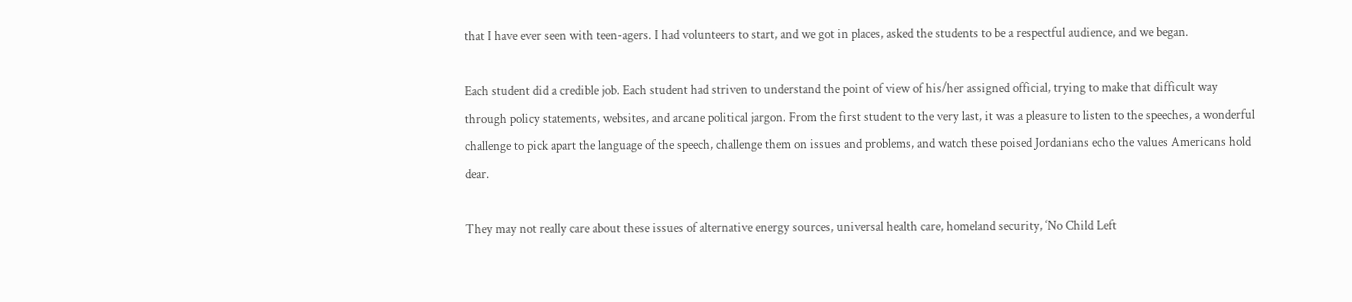that I have ever seen with teen-agers. I had volunteers to start, and we got in places, asked the students to be a respectful audience, and we began.

Each student did a credible job. Each student had striven to understand the point of view of his/her assigned official, trying to make that difficult way through policy statements, websites, and arcane political jargon. From the first student to the very last, it was a pleasure to listen to the speeches, a wonderful challenge to pick apart the language of the speech, challenge them on issues and problems, and watch these poised Jordanians echo the values Americans hold dear.

They may not really care about these issues of alternative energy sources, universal health care, homeland security, ‘No Child Left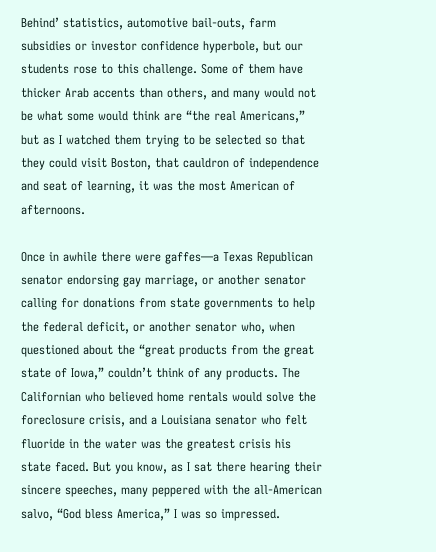Behind’ statistics, automotive bail-outs, farm subsidies or investor confidence hyperbole, but our students rose to this challenge. Some of them have thicker Arab accents than others, and many would not be what some would think are “the real Americans,” but as I watched them trying to be selected so that they could visit Boston, that cauldron of independence and seat of learning, it was the most American of afternoons.

Once in awhile there were gaffes—a Texas Republican senator endorsing gay marriage, or another senator calling for donations from state governments to help the federal deficit, or another senator who, when questioned about the “great products from the great state of Iowa,” couldn’t think of any products. The Californian who believed home rentals would solve the foreclosure crisis, and a Louisiana senator who felt fluoride in the water was the greatest crisis his state faced. But you know, as I sat there hearing their sincere speeches, many peppered with the all-American salvo, “God bless America,” I was so impressed.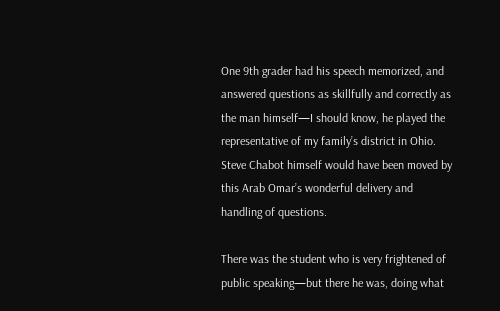One 9th grader had his speech memorized, and answered questions as skillfully and correctly as the man himself—I should know, he played the representative of my family’s district in Ohio. Steve Chabot himself would have been moved by this Arab Omar’s wonderful delivery and handling of questions.

There was the student who is very frightened of public speaking—but there he was, doing what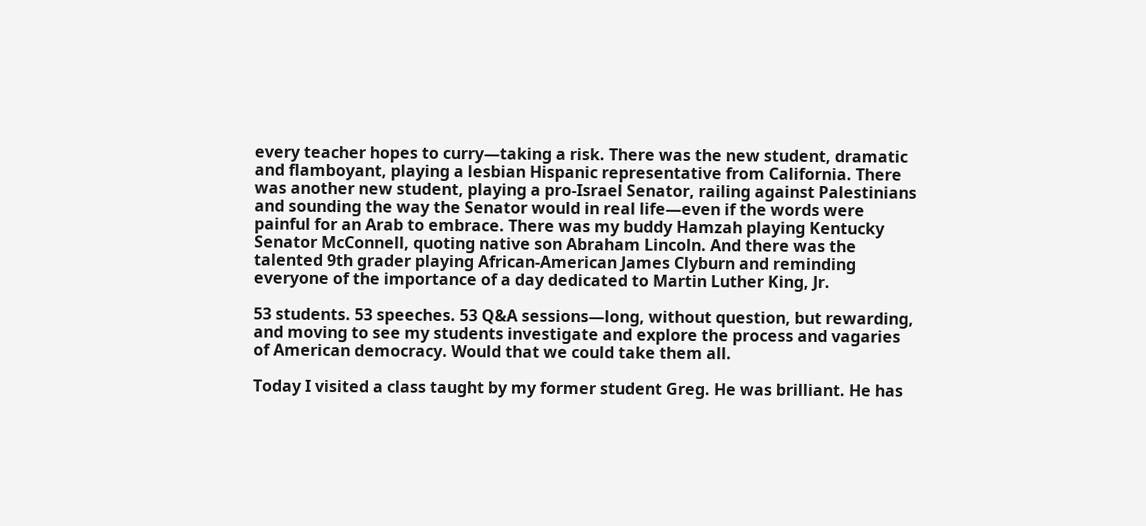every teacher hopes to curry—taking a risk. There was the new student, dramatic and flamboyant, playing a lesbian Hispanic representative from California. There was another new student, playing a pro-Israel Senator, railing against Palestinians and sounding the way the Senator would in real life—even if the words were painful for an Arab to embrace. There was my buddy Hamzah playing Kentucky Senator McConnell, quoting native son Abraham Lincoln. And there was the talented 9th grader playing African-American James Clyburn and reminding everyone of the importance of a day dedicated to Martin Luther King, Jr.

53 students. 53 speeches. 53 Q&A sessions—long, without question, but rewarding, and moving to see my students investigate and explore the process and vagaries of American democracy. Would that we could take them all.

Today I visited a class taught by my former student Greg. He was brilliant. He has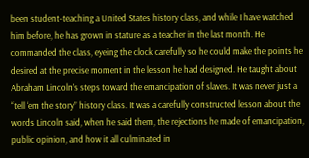been student-teaching a United States history class, and while I have watched him before, he has grown in stature as a teacher in the last month. He commanded the class, eyeing the clock carefully so he could make the points he desired at the precise moment in the lesson he had designed. He taught about Abraham Lincoln’s steps toward the emancipation of slaves. It was never just a “tell ‘em the story” history class. It was a carefully constructed lesson about the words Lincoln said, when he said them, the rejections he made of emancipation, public opinion, and how it all culminated in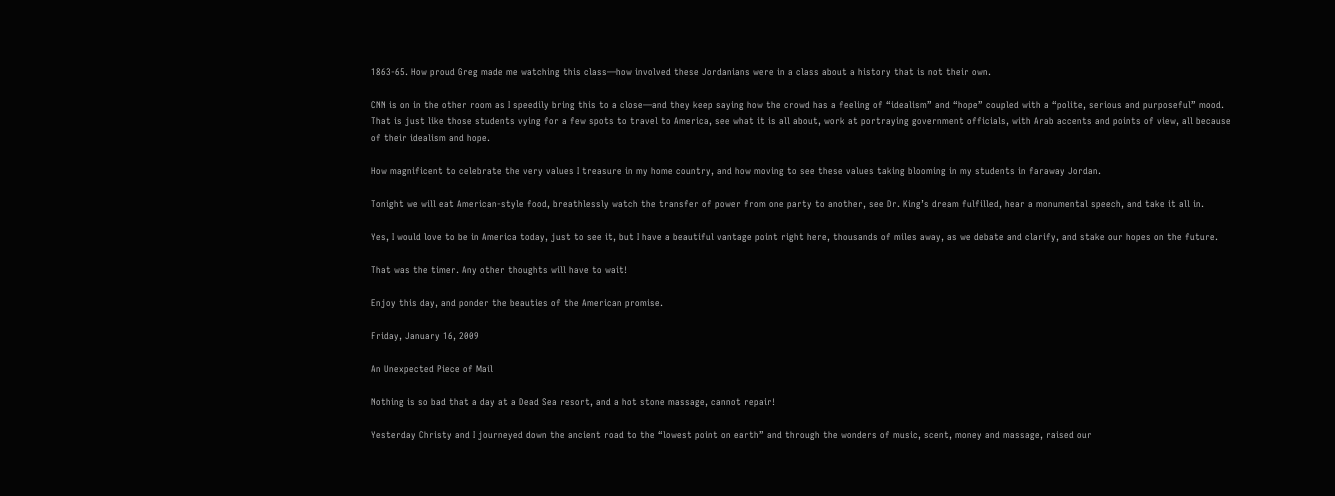1863-65. How proud Greg made me watching this class—how involved these Jordanians were in a class about a history that is not their own.

CNN is on in the other room as I speedily bring this to a close—and they keep saying how the crowd has a feeling of “idealism” and “hope” coupled with a “polite, serious and purposeful” mood. That is just like those students vying for a few spots to travel to America, see what it is all about, work at portraying government officials, with Arab accents and points of view, all because of their idealism and hope.

How magnificent to celebrate the very values I treasure in my home country, and how moving to see these values taking blooming in my students in faraway Jordan.

Tonight we will eat American-style food, breathlessly watch the transfer of power from one party to another, see Dr. King’s dream fulfilled, hear a monumental speech, and take it all in.

Yes, I would love to be in America today, just to see it, but I have a beautiful vantage point right here, thousands of miles away, as we debate and clarify, and stake our hopes on the future.

That was the timer. Any other thoughts will have to wait!

Enjoy this day, and ponder the beauties of the American promise.

Friday, January 16, 2009

An Unexpected Piece of Mail

Nothing is so bad that a day at a Dead Sea resort, and a hot stone massage, cannot repair!

Yesterday Christy and I journeyed down the ancient road to the “lowest point on earth” and through the wonders of music, scent, money and massage, raised our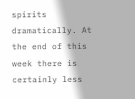spirits dramatically. At the end of this week there is certainly less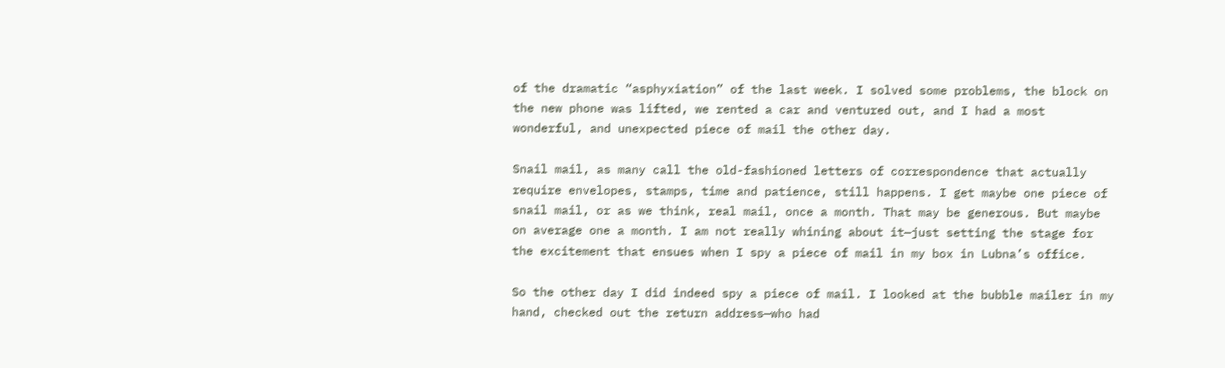of the dramatic “asphyxiation” of the last week. I solved some problems, the block on the new phone was lifted, we rented a car and ventured out, and I had a most wonderful, and unexpected piece of mail the other day.

Snail mail, as many call the old-fashioned letters of correspondence that actually require envelopes, stamps, time and patience, still happens. I get maybe one piece of snail mail, or as we think, real mail, once a month. That may be generous. But maybe on average one a month. I am not really whining about it—just setting the stage for the excitement that ensues when I spy a piece of mail in my box in Lubna’s office.

So the other day I did indeed spy a piece of mail. I looked at the bubble mailer in my hand, checked out the return address—who had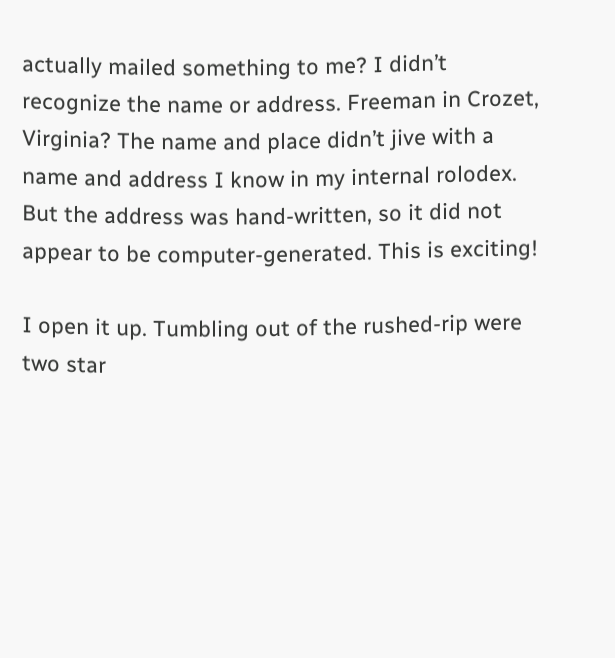actually mailed something to me? I didn’t recognize the name or address. Freeman in Crozet, Virginia? The name and place didn’t jive with a name and address I know in my internal rolodex. But the address was hand-written, so it did not appear to be computer-generated. This is exciting!

I open it up. Tumbling out of the rushed-rip were two star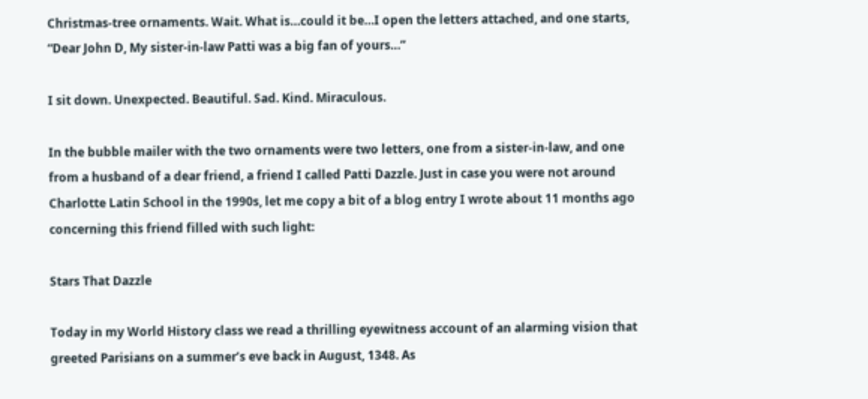Christmas-tree ornaments. Wait. What is…could it be…I open the letters attached, and one starts, “Dear John D, My sister-in-law Patti was a big fan of yours…”

I sit down. Unexpected. Beautiful. Sad. Kind. Miraculous.

In the bubble mailer with the two ornaments were two letters, one from a sister-in-law, and one from a husband of a dear friend, a friend I called Patti Dazzle. Just in case you were not around Charlotte Latin School in the 1990s, let me copy a bit of a blog entry I wrote about 11 months ago concerning this friend filled with such light:

Stars That Dazzle

Today in my World History class we read a thrilling eyewitness account of an alarming vision that greeted Parisians on a summer’s eve back in August, 1348. As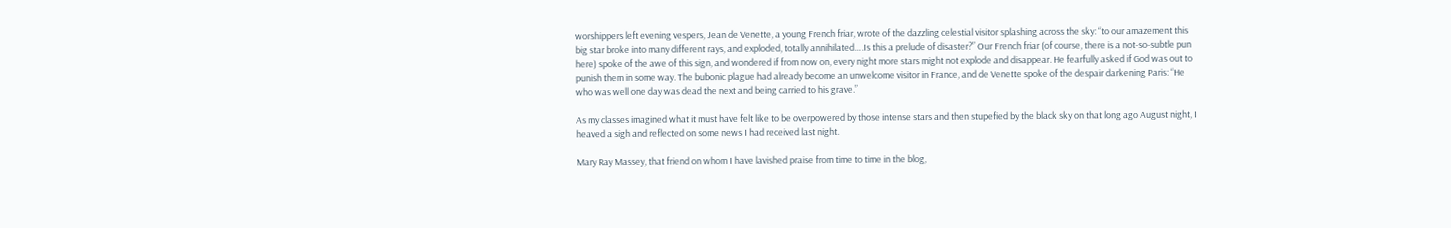worshippers left evening vespers, Jean de Venette, a young French friar, wrote of the dazzling celestial visitor splashing across the sky: “to our amazement this big star broke into many different rays, and exploded, totally annihilated….Is this a prelude of disaster?” Our French friar (of course, there is a not-so-subtle pun here) spoke of the awe of this sign, and wondered if from now on, every night more stars might not explode and disappear. He fearfully asked if God was out to punish them in some way. The bubonic plague had already become an unwelcome visitor in France, and de Venette spoke of the despair darkening Paris: “He who was well one day was dead the next and being carried to his grave.”

As my classes imagined what it must have felt like to be overpowered by those intense stars and then stupefied by the black sky on that long ago August night, I heaved a sigh and reflected on some news I had received last night.

Mary Ray Massey, that friend on whom I have lavished praise from time to time in the blog,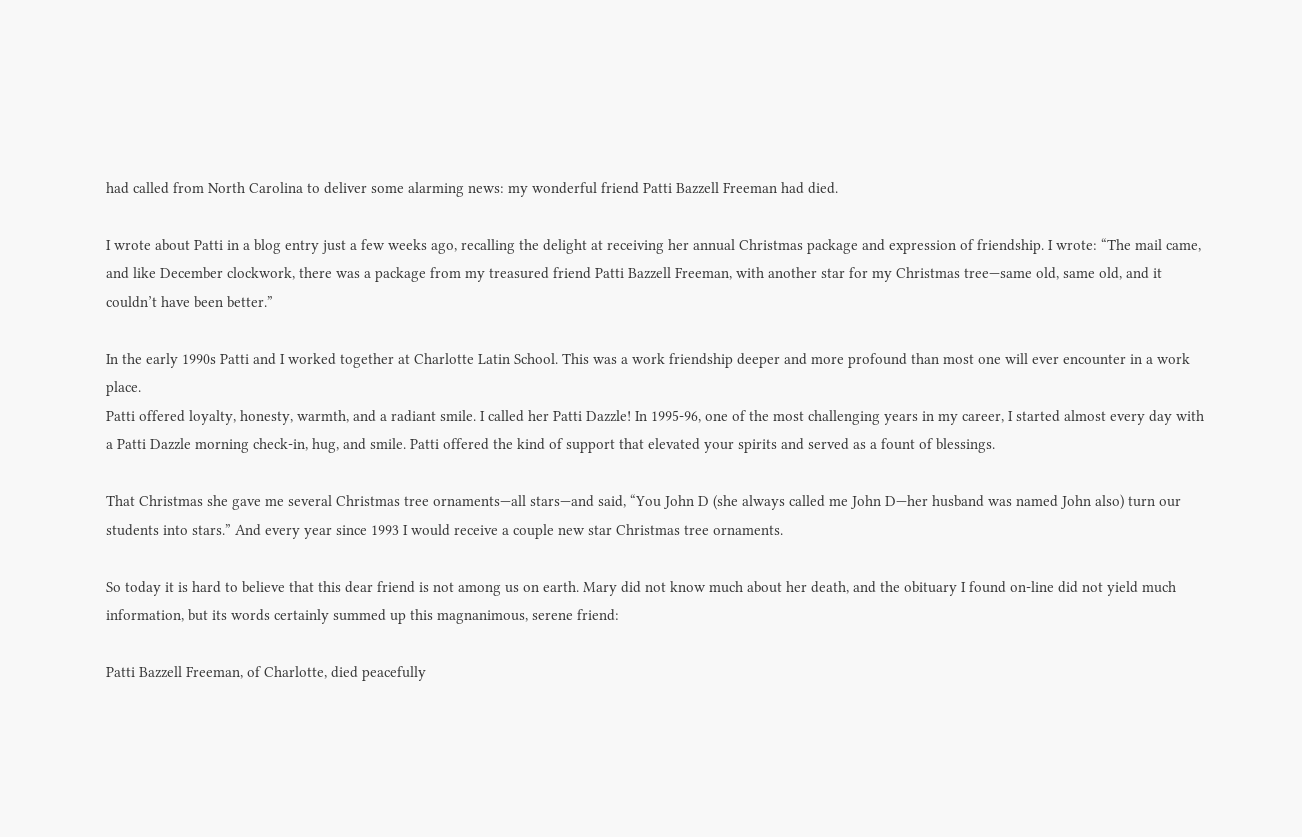had called from North Carolina to deliver some alarming news: my wonderful friend Patti Bazzell Freeman had died.

I wrote about Patti in a blog entry just a few weeks ago, recalling the delight at receiving her annual Christmas package and expression of friendship. I wrote: “The mail came, and like December clockwork, there was a package from my treasured friend Patti Bazzell Freeman, with another star for my Christmas tree—same old, same old, and it couldn’t have been better.”

In the early 1990s Patti and I worked together at Charlotte Latin School. This was a work friendship deeper and more profound than most one will ever encounter in a work place.
Patti offered loyalty, honesty, warmth, and a radiant smile. I called her Patti Dazzle! In 1995-96, one of the most challenging years in my career, I started almost every day with a Patti Dazzle morning check-in, hug, and smile. Patti offered the kind of support that elevated your spirits and served as a fount of blessings.

That Christmas she gave me several Christmas tree ornaments—all stars—and said, “You John D (she always called me John D—her husband was named John also) turn our students into stars.” And every year since 1993 I would receive a couple new star Christmas tree ornaments.

So today it is hard to believe that this dear friend is not among us on earth. Mary did not know much about her death, and the obituary I found on-line did not yield much information, but its words certainly summed up this magnanimous, serene friend:

Patti Bazzell Freeman, of Charlotte, died peacefully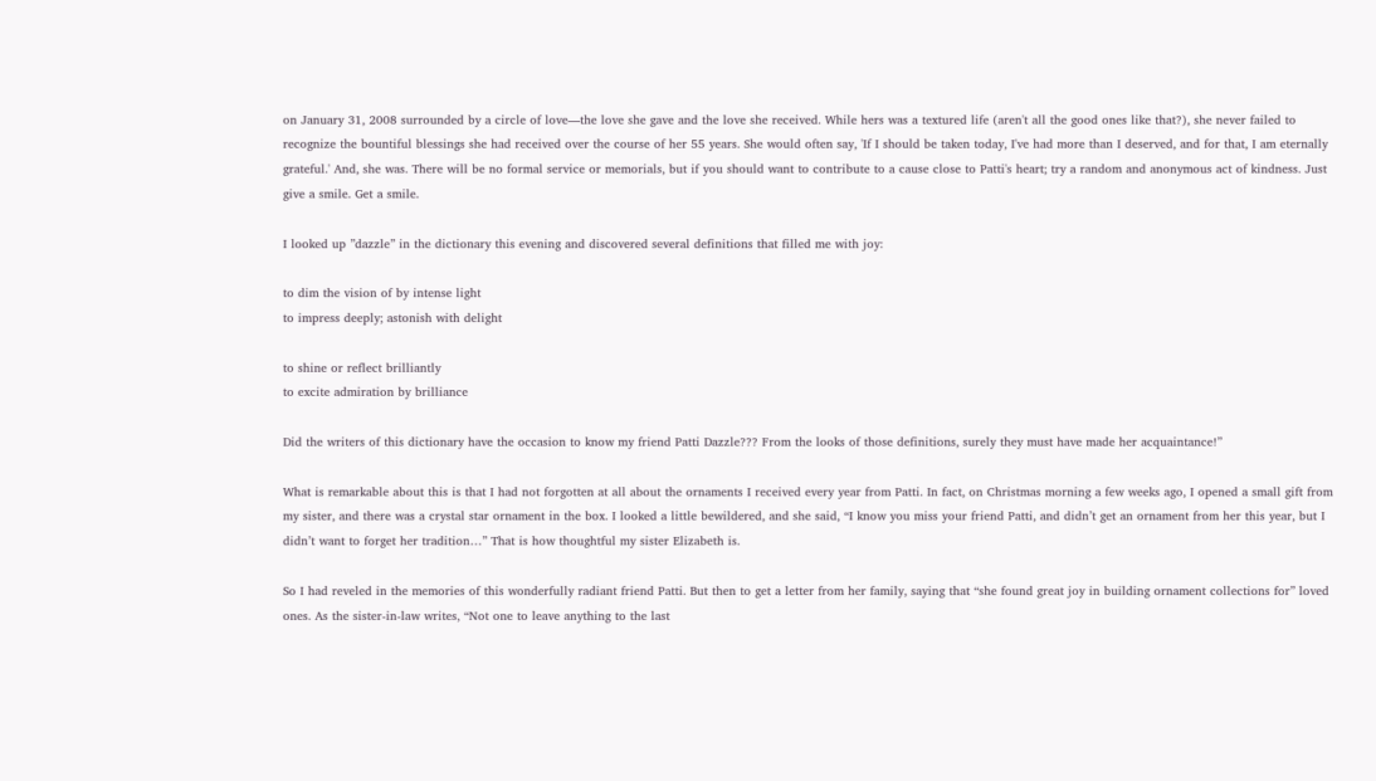on January 31, 2008 surrounded by a circle of love—the love she gave and the love she received. While hers was a textured life (aren't all the good ones like that?), she never failed to recognize the bountiful blessings she had received over the course of her 55 years. She would often say, 'If I should be taken today, I've had more than I deserved, and for that, I am eternally grateful.' And, she was. There will be no formal service or memorials, but if you should want to contribute to a cause close to Patti's heart; try a random and anonymous act of kindness. Just give a smile. Get a smile.

I looked up ”dazzle” in the dictionary this evening and discovered several definitions that filled me with joy:

to dim the vision of by intense light
to impress deeply; astonish with delight

to shine or reflect brilliantly
to excite admiration by brilliance

Did the writers of this dictionary have the occasion to know my friend Patti Dazzle??? From the looks of those definitions, surely they must have made her acquaintance!”

What is remarkable about this is that I had not forgotten at all about the ornaments I received every year from Patti. In fact, on Christmas morning a few weeks ago, I opened a small gift from my sister, and there was a crystal star ornament in the box. I looked a little bewildered, and she said, “I know you miss your friend Patti, and didn’t get an ornament from her this year, but I didn’t want to forget her tradition…” That is how thoughtful my sister Elizabeth is.

So I had reveled in the memories of this wonderfully radiant friend Patti. But then to get a letter from her family, saying that “she found great joy in building ornament collections for” loved ones. As the sister-in-law writes, “Not one to leave anything to the last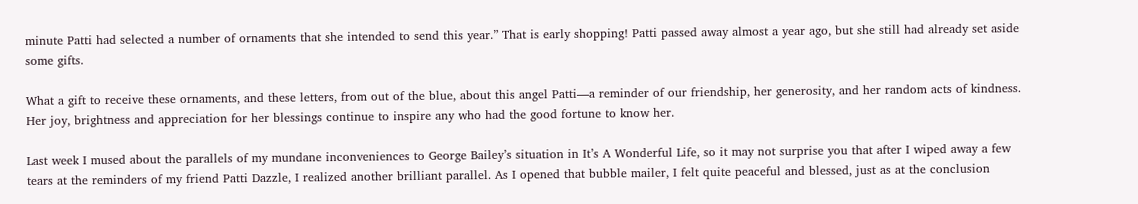minute Patti had selected a number of ornaments that she intended to send this year.” That is early shopping! Patti passed away almost a year ago, but she still had already set aside some gifts.

What a gift to receive these ornaments, and these letters, from out of the blue, about this angel Patti—a reminder of our friendship, her generosity, and her random acts of kindness. Her joy, brightness and appreciation for her blessings continue to inspire any who had the good fortune to know her.

Last week I mused about the parallels of my mundane inconveniences to George Bailey’s situation in It’s A Wonderful Life, so it may not surprise you that after I wiped away a few tears at the reminders of my friend Patti Dazzle, I realized another brilliant parallel. As I opened that bubble mailer, I felt quite peaceful and blessed, just as at the conclusion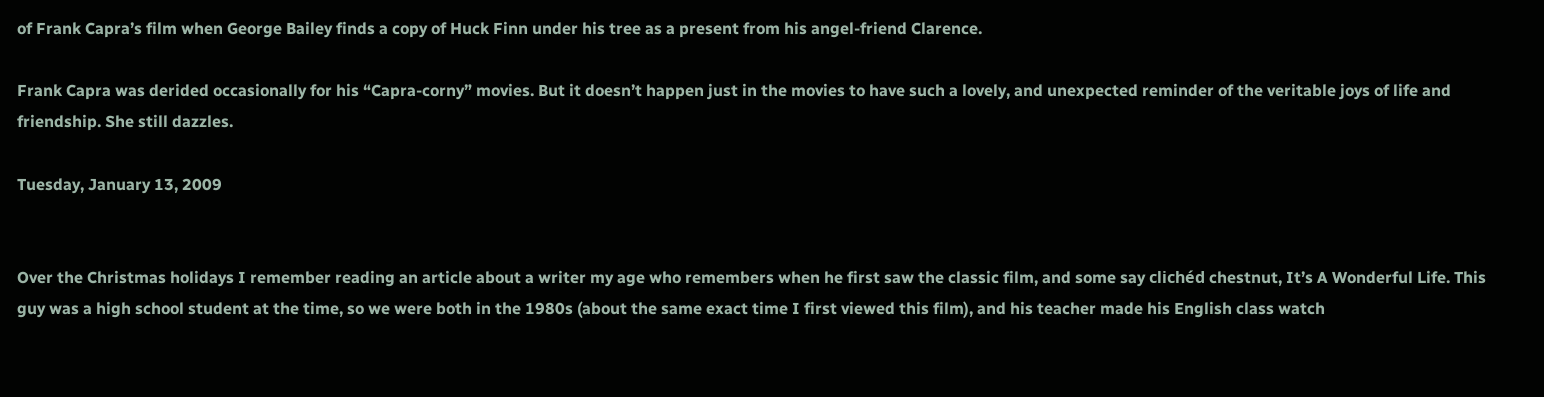of Frank Capra’s film when George Bailey finds a copy of Huck Finn under his tree as a present from his angel-friend Clarence.

Frank Capra was derided occasionally for his “Capra-corny” movies. But it doesn’t happen just in the movies to have such a lovely, and unexpected reminder of the veritable joys of life and friendship. She still dazzles.

Tuesday, January 13, 2009


Over the Christmas holidays I remember reading an article about a writer my age who remembers when he first saw the classic film, and some say clichéd chestnut, It’s A Wonderful Life. This guy was a high school student at the time, so we were both in the 1980s (about the same exact time I first viewed this film), and his teacher made his English class watch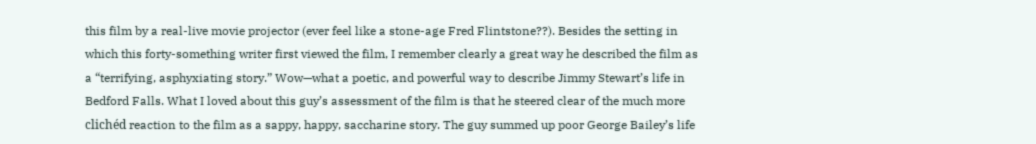this film by a real-live movie projector (ever feel like a stone-age Fred Flintstone??). Besides the setting in which this forty-something writer first viewed the film, I remember clearly a great way he described the film as a “terrifying, asphyxiating story.” Wow—what a poetic, and powerful way to describe Jimmy Stewart’s life in Bedford Falls. What I loved about this guy’s assessment of the film is that he steered clear of the much more clichéd reaction to the film as a sappy, happy, saccharine story. The guy summed up poor George Bailey’s life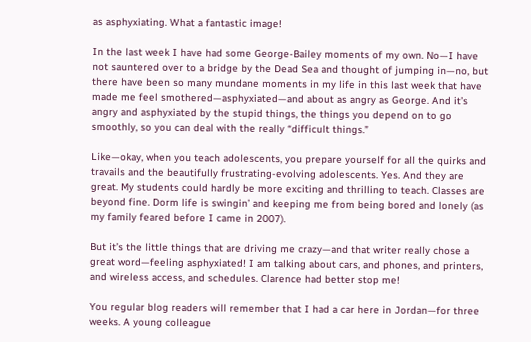as asphyxiating. What a fantastic image!

In the last week I have had some George-Bailey moments of my own. No—I have not sauntered over to a bridge by the Dead Sea and thought of jumping in—no, but there have been so many mundane moments in my life in this last week that have made me feel smothered—asphyxiated—and about as angry as George. And it’s angry and asphyxiated by the stupid things, the things you depend on to go smoothly, so you can deal with the really “difficult things.”

Like—okay, when you teach adolescents, you prepare yourself for all the quirks and travails and the beautifully frustrating-evolving adolescents. Yes. And they are great. My students could hardly be more exciting and thrilling to teach. Classes are beyond fine. Dorm life is swingin’ and keeping me from being bored and lonely (as my family feared before I came in 2007).

But it’s the little things that are driving me crazy—and that writer really chose a great word—feeling asphyxiated! I am talking about cars, and phones, and printers, and wireless access, and schedules. Clarence had better stop me!

You regular blog readers will remember that I had a car here in Jordan—for three weeks. A young colleague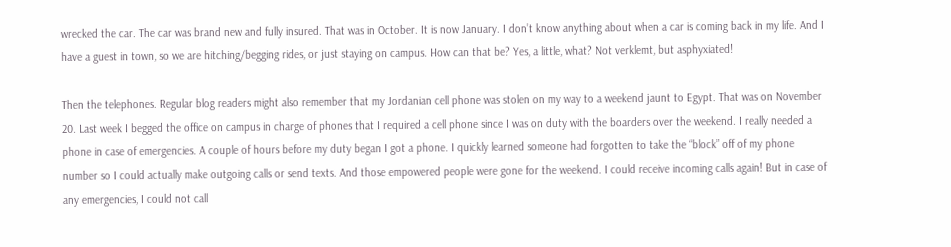wrecked the car. The car was brand new and fully insured. That was in October. It is now January. I don’t know anything about when a car is coming back in my life. And I have a guest in town, so we are hitching/begging rides, or just staying on campus. How can that be? Yes, a little, what? Not verklemt, but asphyxiated!

Then the telephones. Regular blog readers might also remember that my Jordanian cell phone was stolen on my way to a weekend jaunt to Egypt. That was on November 20. Last week I begged the office on campus in charge of phones that I required a cell phone since I was on duty with the boarders over the weekend. I really needed a phone in case of emergencies. A couple of hours before my duty began I got a phone. I quickly learned someone had forgotten to take the “block” off of my phone number so I could actually make outgoing calls or send texts. And those empowered people were gone for the weekend. I could receive incoming calls again! But in case of any emergencies, I could not call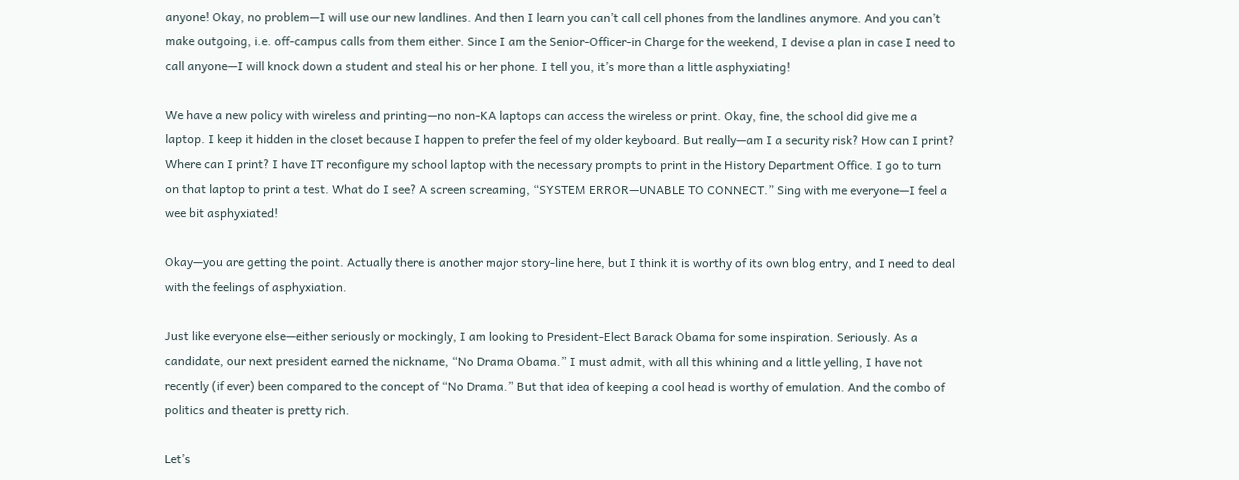anyone! Okay, no problem—I will use our new landlines. And then I learn you can’t call cell phones from the landlines anymore. And you can’t make outgoing, i.e. off-campus calls from them either. Since I am the Senior-Officer-in Charge for the weekend, I devise a plan in case I need to call anyone—I will knock down a student and steal his or her phone. I tell you, it’s more than a little asphyxiating!

We have a new policy with wireless and printing—no non-KA laptops can access the wireless or print. Okay, fine, the school did give me a laptop. I keep it hidden in the closet because I happen to prefer the feel of my older keyboard. But really—am I a security risk? How can I print? Where can I print? I have IT reconfigure my school laptop with the necessary prompts to print in the History Department Office. I go to turn on that laptop to print a test. What do I see? A screen screaming, “SYSTEM ERROR—UNABLE TO CONNECT.” Sing with me everyone—I feel a wee bit asphyxiated!

Okay—you are getting the point. Actually there is another major story-line here, but I think it is worthy of its own blog entry, and I need to deal with the feelings of asphyxiation.

Just like everyone else—either seriously or mockingly, I am looking to President-Elect Barack Obama for some inspiration. Seriously. As a candidate, our next president earned the nickname, “No Drama Obama.” I must admit, with all this whining and a little yelling, I have not recently (if ever) been compared to the concept of “No Drama.” But that idea of keeping a cool head is worthy of emulation. And the combo of politics and theater is pretty rich.

Let’s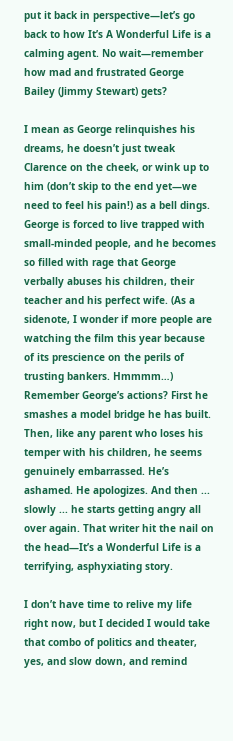put it back in perspective—let’s go back to how It’s A Wonderful Life is a calming agent. No wait—remember how mad and frustrated George Bailey (Jimmy Stewart) gets?

I mean as George relinquishes his dreams, he doesn’t just tweak Clarence on the cheek, or wink up to him (don’t skip to the end yet—we need to feel his pain!) as a bell dings. George is forced to live trapped with small-minded people, and he becomes so filled with rage that George verbally abuses his children, their teacher and his perfect wife. (As a sidenote, I wonder if more people are watching the film this year because of its prescience on the perils of trusting bankers. Hmmmm…) Remember George’s actions? First he smashes a model bridge he has built. Then, like any parent who loses his temper with his children, he seems genuinely embarrassed. He’s ashamed. He apologizes. And then ... slowly ... he starts getting angry all over again. That writer hit the nail on the head—It’s a Wonderful Life is a terrifying, asphyxiating story.

I don’t have time to relive my life right now, but I decided I would take that combo of politics and theater, yes, and slow down, and remind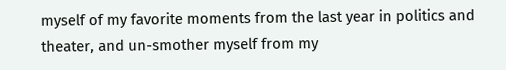myself of my favorite moments from the last year in politics and theater, and un-smother myself from my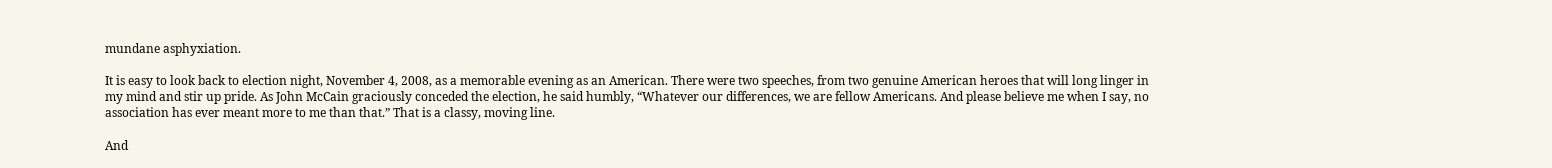mundane asphyxiation.

It is easy to look back to election night, November 4, 2008, as a memorable evening as an American. There were two speeches, from two genuine American heroes that will long linger in my mind and stir up pride. As John McCain graciously conceded the election, he said humbly, “Whatever our differences, we are fellow Americans. And please believe me when I say, no association has ever meant more to me than that.” That is a classy, moving line.

And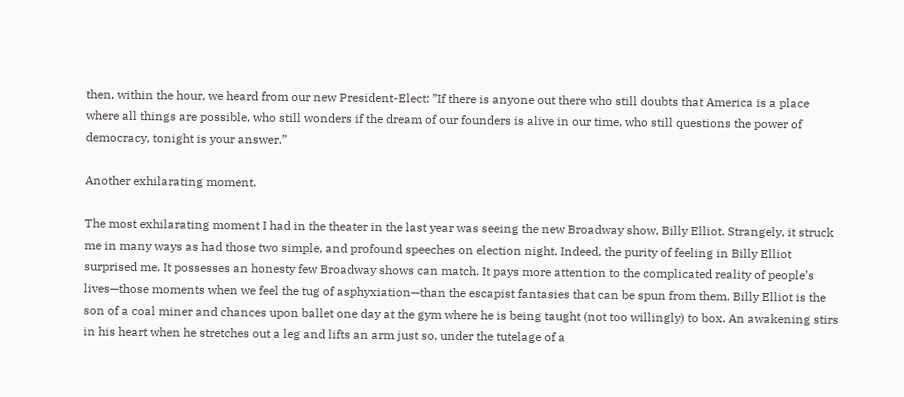then, within the hour, we heard from our new President-Elect: ”If there is anyone out there who still doubts that America is a place where all things are possible, who still wonders if the dream of our founders is alive in our time, who still questions the power of democracy, tonight is your answer.”

Another exhilarating moment.

The most exhilarating moment I had in the theater in the last year was seeing the new Broadway show, Billy Elliot. Strangely, it struck me in many ways as had those two simple, and profound speeches on election night. Indeed, the purity of feeling in Billy Elliot surprised me. It possesses an honesty few Broadway shows can match. It pays more attention to the complicated reality of people’s lives—those moments when we feel the tug of asphyxiation—than the escapist fantasies that can be spun from them. Billy Elliot is the son of a coal miner and chances upon ballet one day at the gym where he is being taught (not too willingly) to box. An awakening stirs in his heart when he stretches out a leg and lifts an arm just so, under the tutelage of a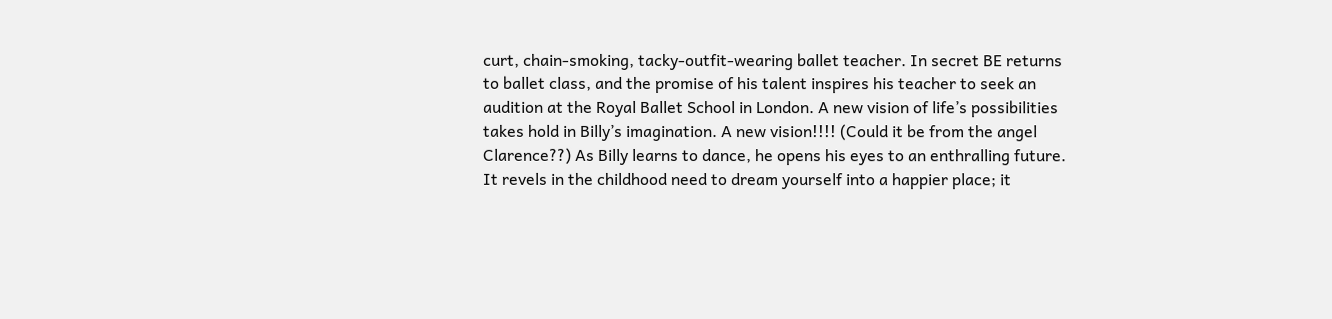curt, chain-smoking, tacky-outfit-wearing ballet teacher. In secret BE returns to ballet class, and the promise of his talent inspires his teacher to seek an audition at the Royal Ballet School in London. A new vision of life’s possibilities takes hold in Billy’s imagination. A new vision!!!! (Could it be from the angel Clarence??) As Billy learns to dance, he opens his eyes to an enthralling future. It revels in the childhood need to dream yourself into a happier place; it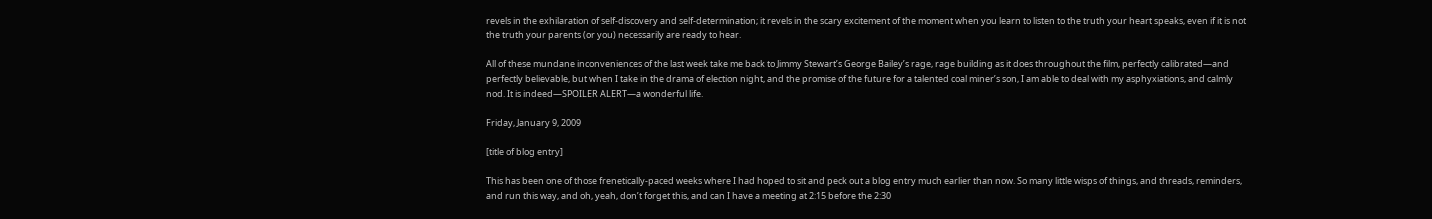revels in the exhilaration of self-discovery and self-determination; it revels in the scary excitement of the moment when you learn to listen to the truth your heart speaks, even if it is not the truth your parents (or you) necessarily are ready to hear.

All of these mundane inconveniences of the last week take me back to Jimmy Stewart’s George Bailey’s rage, rage building as it does throughout the film, perfectly calibrated—and perfectly believable, but when I take in the drama of election night, and the promise of the future for a talented coal miner’s son, I am able to deal with my asphyxiations, and calmly nod. It is indeed—SPOILER ALERT—a wonderful life.

Friday, January 9, 2009

[title of blog entry]

This has been one of those frenetically-paced weeks where I had hoped to sit and peck out a blog entry much earlier than now. So many little wisps of things, and threads, reminders, and run this way, and oh, yeah, don’t forget this, and can I have a meeting at 2:15 before the 2:30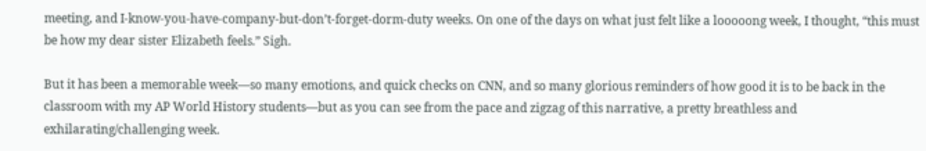meeting, and I-know-you-have-company-but-don’t-forget-dorm-duty weeks. On one of the days on what just felt like a looooong week, I thought, “this must be how my dear sister Elizabeth feels.” Sigh.

But it has been a memorable week—so many emotions, and quick checks on CNN, and so many glorious reminders of how good it is to be back in the classroom with my AP World History students—but as you can see from the pace and zigzag of this narrative, a pretty breathless and exhilarating/challenging week.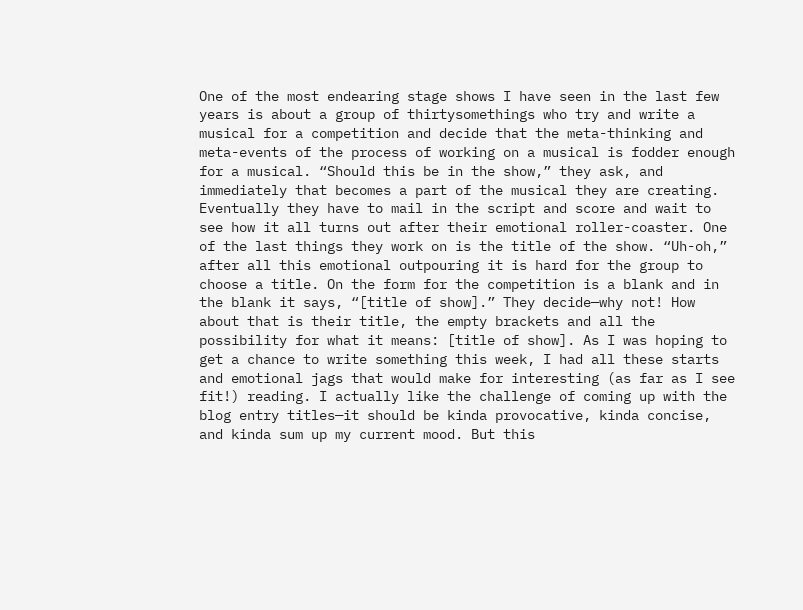One of the most endearing stage shows I have seen in the last few years is about a group of thirtysomethings who try and write a musical for a competition and decide that the meta-thinking and meta-events of the process of working on a musical is fodder enough for a musical. “Should this be in the show,” they ask, and immediately that becomes a part of the musical they are creating. Eventually they have to mail in the script and score and wait to see how it all turns out after their emotional roller-coaster. One of the last things they work on is the title of the show. “Uh-oh,” after all this emotional outpouring it is hard for the group to choose a title. On the form for the competition is a blank and in the blank it says, “[title of show].” They decide—why not! How about that is their title, the empty brackets and all the possibility for what it means: [title of show]. As I was hoping to get a chance to write something this week, I had all these starts and emotional jags that would make for interesting (as far as I see fit!) reading. I actually like the challenge of coming up with the blog entry titles—it should be kinda provocative, kinda concise, and kinda sum up my current mood. But this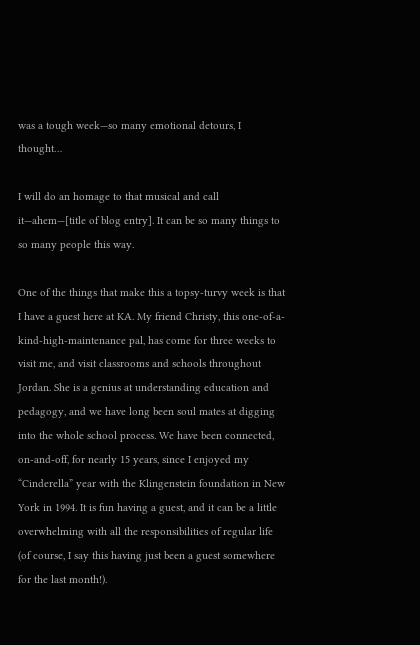was a tough week—so many emotional detours, I thought…

I will do an homage to that musical and call it—ahem—[title of blog entry]. It can be so many things to so many people this way.

One of the things that make this a topsy-turvy week is that I have a guest here at KA. My friend Christy, this one-of-a-kind-high-maintenance pal, has come for three weeks to visit me, and visit classrooms and schools throughout Jordan. She is a genius at understanding education and pedagogy, and we have long been soul mates at digging into the whole school process. We have been connected, on-and-off, for nearly 15 years, since I enjoyed my “Cinderella” year with the Klingenstein foundation in New York in 1994. It is fun having a guest, and it can be a little overwhelming with all the responsibilities of regular life (of course, I say this having just been a guest somewhere for the last month!).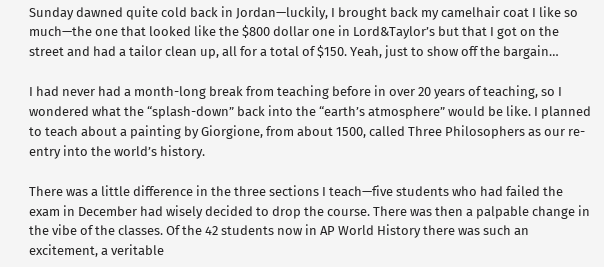Sunday dawned quite cold back in Jordan—luckily, I brought back my camelhair coat I like so much—the one that looked like the $800 dollar one in Lord&Taylor’s but that I got on the street and had a tailor clean up, all for a total of $150. Yeah, just to show off the bargain…

I had never had a month-long break from teaching before in over 20 years of teaching, so I wondered what the “splash-down” back into the “earth’s atmosphere” would be like. I planned to teach about a painting by Giorgione, from about 1500, called Three Philosophers as our re-entry into the world’s history.

There was a little difference in the three sections I teach—five students who had failed the exam in December had wisely decided to drop the course. There was then a palpable change in the vibe of the classes. Of the 42 students now in AP World History there was such an excitement, a veritable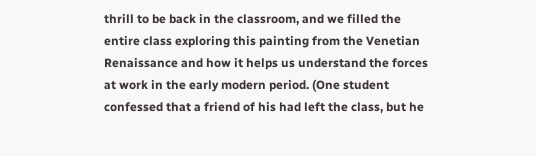thrill to be back in the classroom, and we filled the entire class exploring this painting from the Venetian Renaissance and how it helps us understand the forces at work in the early modern period. (One student confessed that a friend of his had left the class, but he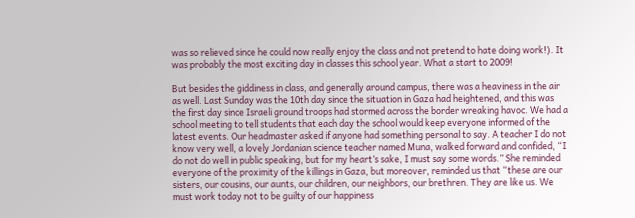was so relieved since he could now really enjoy the class and not pretend to hate doing work!). It was probably the most exciting day in classes this school year. What a start to 2009!

But besides the giddiness in class, and generally around campus, there was a heaviness in the air as well. Last Sunday was the 10th day since the situation in Gaza had heightened, and this was the first day since Israeli ground troops had stormed across the border wreaking havoc. We had a school meeting to tell students that each day the school would keep everyone informed of the latest events. Our headmaster asked if anyone had something personal to say. A teacher I do not know very well, a lovely Jordanian science teacher named Muna, walked forward and confided, “I do not do well in public speaking, but for my heart’s sake, I must say some words.” She reminded everyone of the proximity of the killings in Gaza, but moreover, reminded us that “these are our sisters, our cousins, our aunts, our children, our neighbors, our brethren. They are like us. We must work today not to be guilty of our happiness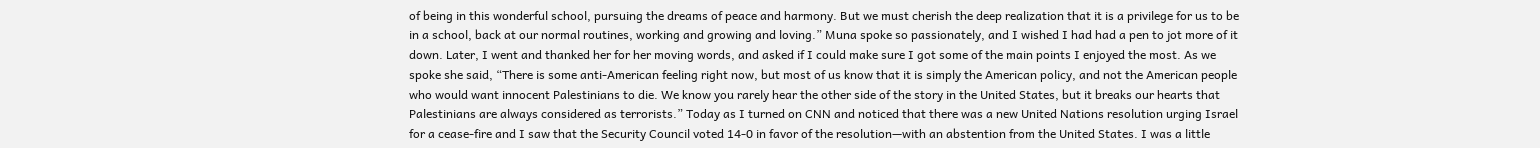of being in this wonderful school, pursuing the dreams of peace and harmony. But we must cherish the deep realization that it is a privilege for us to be in a school, back at our normal routines, working and growing and loving.” Muna spoke so passionately, and I wished I had had a pen to jot more of it down. Later, I went and thanked her for her moving words, and asked if I could make sure I got some of the main points I enjoyed the most. As we spoke she said, “There is some anti-American feeling right now, but most of us know that it is simply the American policy, and not the American people who would want innocent Palestinians to die. We know you rarely hear the other side of the story in the United States, but it breaks our hearts that Palestinians are always considered as terrorists.” Today as I turned on CNN and noticed that there was a new United Nations resolution urging Israel for a cease-fire and I saw that the Security Council voted 14-0 in favor of the resolution—with an abstention from the United States. I was a little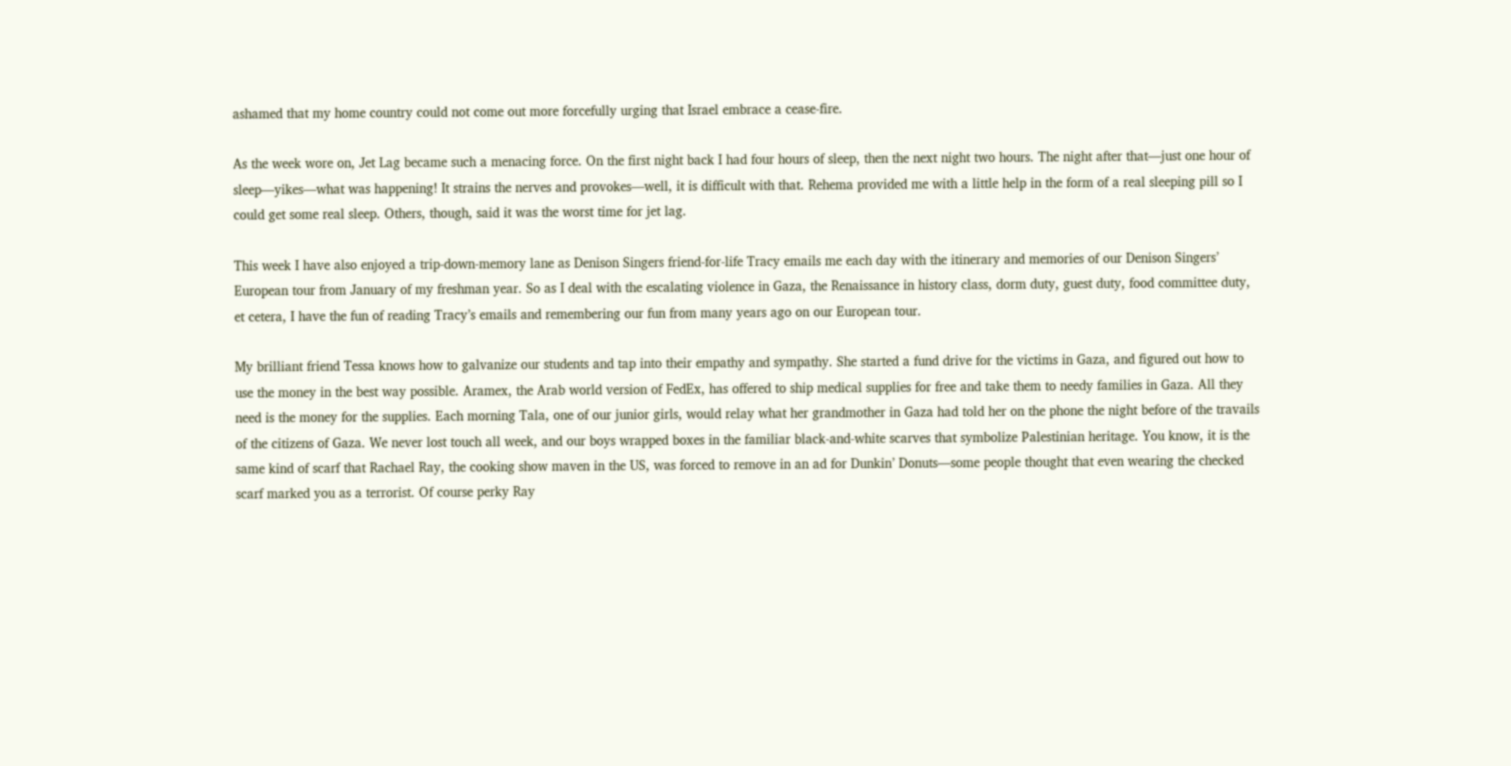ashamed that my home country could not come out more forcefully urging that Israel embrace a cease-fire.

As the week wore on, Jet Lag became such a menacing force. On the first night back I had four hours of sleep, then the next night two hours. The night after that—just one hour of sleep—yikes—what was happening! It strains the nerves and provokes—well, it is difficult with that. Rehema provided me with a little help in the form of a real sleeping pill so I could get some real sleep. Others, though, said it was the worst time for jet lag.

This week I have also enjoyed a trip-down-memory lane as Denison Singers friend-for-life Tracy emails me each day with the itinerary and memories of our Denison Singers’ European tour from January of my freshman year. So as I deal with the escalating violence in Gaza, the Renaissance in history class, dorm duty, guest duty, food committee duty, et cetera, I have the fun of reading Tracy’s emails and remembering our fun from many years ago on our European tour.

My brilliant friend Tessa knows how to galvanize our students and tap into their empathy and sympathy. She started a fund drive for the victims in Gaza, and figured out how to use the money in the best way possible. Aramex, the Arab world version of FedEx, has offered to ship medical supplies for free and take them to needy families in Gaza. All they need is the money for the supplies. Each morning Tala, one of our junior girls, would relay what her grandmother in Gaza had told her on the phone the night before of the travails of the citizens of Gaza. We never lost touch all week, and our boys wrapped boxes in the familiar black-and-white scarves that symbolize Palestinian heritage. You know, it is the same kind of scarf that Rachael Ray, the cooking show maven in the US, was forced to remove in an ad for Dunkin’ Donuts—some people thought that even wearing the checked scarf marked you as a terrorist. Of course perky Ray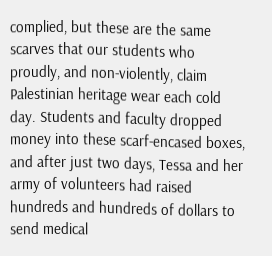complied, but these are the same scarves that our students who proudly, and non-violently, claim Palestinian heritage wear each cold day. Students and faculty dropped money into these scarf-encased boxes, and after just two days, Tessa and her army of volunteers had raised hundreds and hundreds of dollars to send medical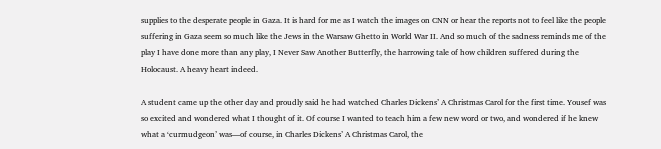supplies to the desperate people in Gaza. It is hard for me as I watch the images on CNN or hear the reports not to feel like the people suffering in Gaza seem so much like the Jews in the Warsaw Ghetto in World War II. And so much of the sadness reminds me of the play I have done more than any play, I Never Saw Another Butterfly, the harrowing tale of how children suffered during the Holocaust. A heavy heart indeed.

A student came up the other day and proudly said he had watched Charles Dickens’ A Christmas Carol for the first time. Yousef was so excited and wondered what I thought of it. Of course I wanted to teach him a few new word or two, and wondered if he knew what a ‘curmudgeon’ was—of course, in Charles Dickens’ A Christmas Carol, the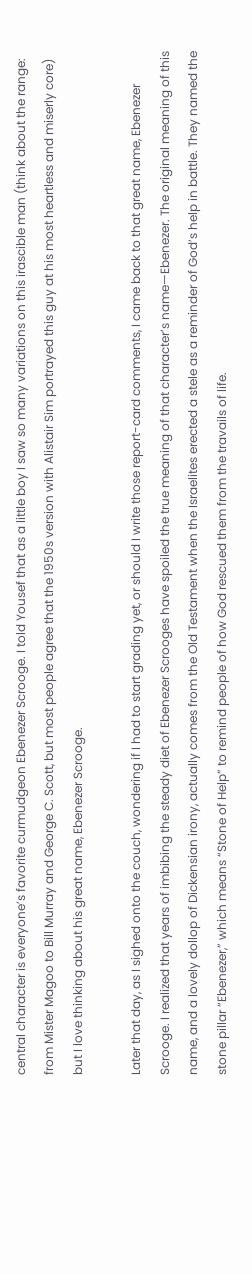central character is everyone’s favorite curmudgeon Ebenezer Scrooge. I told Yousef that as a little boy I saw so many variations on this irascible man (think about the range: from Mister Magoo to Bill Murray and George C. Scott, but most people agree that the 1950s version with Alistair Sim portrayed this guy at his most heartless and miserly core) but I love thinking about his great name, Ebenezer Scrooge.

Later that day, as I sighed onto the couch, wondering if I had to start grading yet, or should I write those report-card comments, I came back to that great name, Ebenezer Scrooge. I realized that years of imbibing the steady diet of Ebenezer Scrooges have spoiled the true meaning of that character’s name—Ebenezer. The original meaning of this name, and a lovely dollop of Dickensian irony, actually comes from the Old Testament when the Israelites erected a stele as a reminder of God’s help in battle. They named the stone pillar “Ebenezer,” which means “Stone of Help” to remind people of how God rescued them from the travails of life.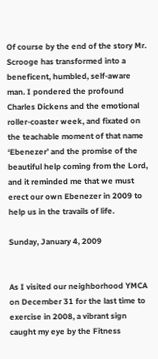Of course by the end of the story Mr. Scrooge has transformed into a beneficent, humbled, self-aware man. I pondered the profound Charles Dickens and the emotional roller-coaster week, and fixated on the teachable moment of that name ‘Ebenezer’ and the promise of the beautiful help coming from the Lord, and it reminded me that we must erect our own Ebenezer in 2009 to help us in the travails of life.

Sunday, January 4, 2009


As I visited our neighborhood YMCA on December 31 for the last time to exercise in 2008, a vibrant sign caught my eye by the Fitness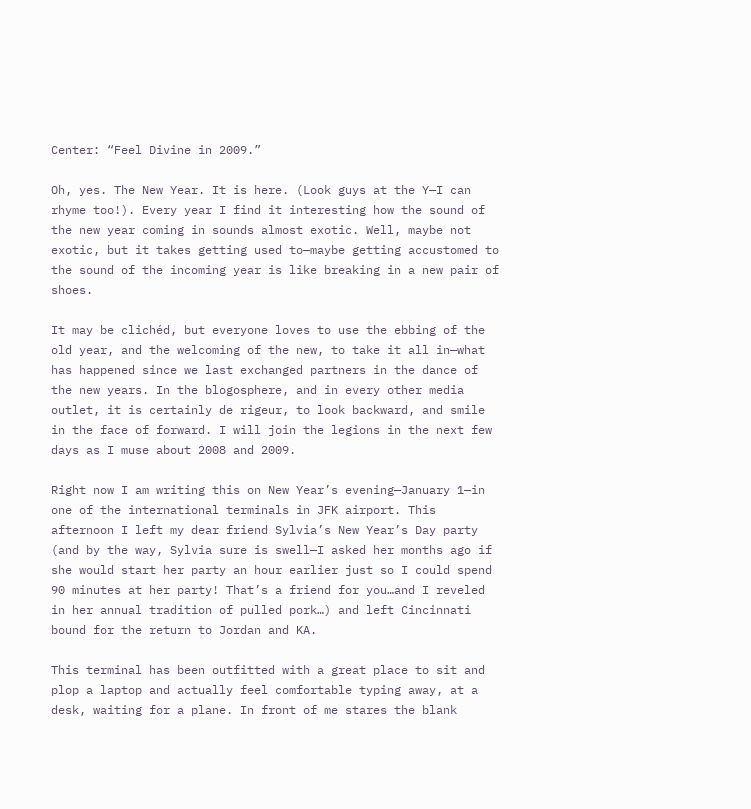Center: “Feel Divine in 2009.”

Oh, yes. The New Year. It is here. (Look guys at the Y—I can rhyme too!). Every year I find it interesting how the sound of the new year coming in sounds almost exotic. Well, maybe not exotic, but it takes getting used to—maybe getting accustomed to the sound of the incoming year is like breaking in a new pair of shoes.

It may be clichéd, but everyone loves to use the ebbing of the old year, and the welcoming of the new, to take it all in—what has happened since we last exchanged partners in the dance of the new years. In the blogosphere, and in every other media outlet, it is certainly de rigeur, to look backward, and smile in the face of forward. I will join the legions in the next few days as I muse about 2008 and 2009.

Right now I am writing this on New Year’s evening—January 1—in one of the international terminals in JFK airport. This afternoon I left my dear friend Sylvia’s New Year’s Day party (and by the way, Sylvia sure is swell—I asked her months ago if she would start her party an hour earlier just so I could spend 90 minutes at her party! That’s a friend for you…and I reveled in her annual tradition of pulled pork…) and left Cincinnati bound for the return to Jordan and KA.

This terminal has been outfitted with a great place to sit and plop a laptop and actually feel comfortable typing away, at a desk, waiting for a plane. In front of me stares the blank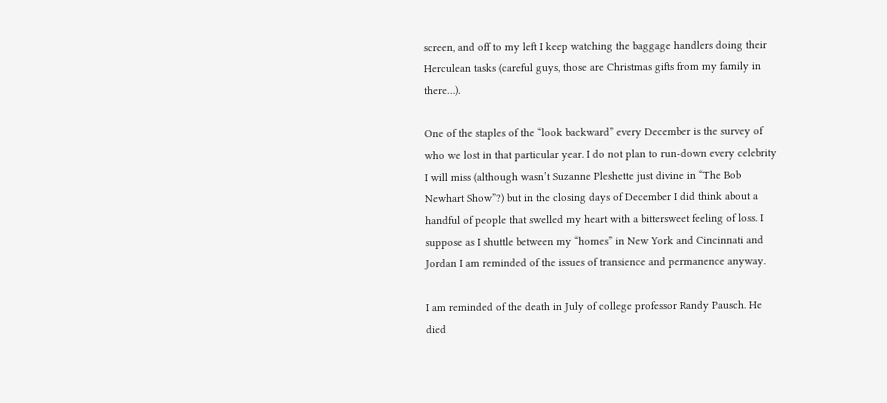screen, and off to my left I keep watching the baggage handlers doing their Herculean tasks (careful guys, those are Christmas gifts from my family in there…).

One of the staples of the “look backward” every December is the survey of who we lost in that particular year. I do not plan to run-down every celebrity I will miss (although wasn’t Suzanne Pleshette just divine in “The Bob Newhart Show”?) but in the closing days of December I did think about a handful of people that swelled my heart with a bittersweet feeling of loss. I suppose as I shuttle between my “homes” in New York and Cincinnati and Jordan I am reminded of the issues of transience and permanence anyway.

I am reminded of the death in July of college professor Randy Pausch. He died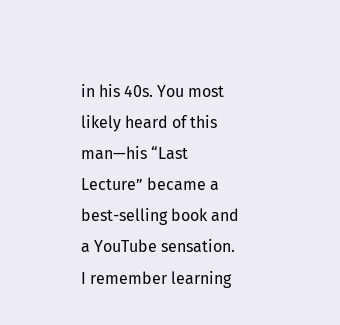in his 40s. You most likely heard of this man—his “Last Lecture” became a best-selling book and a YouTube sensation. I remember learning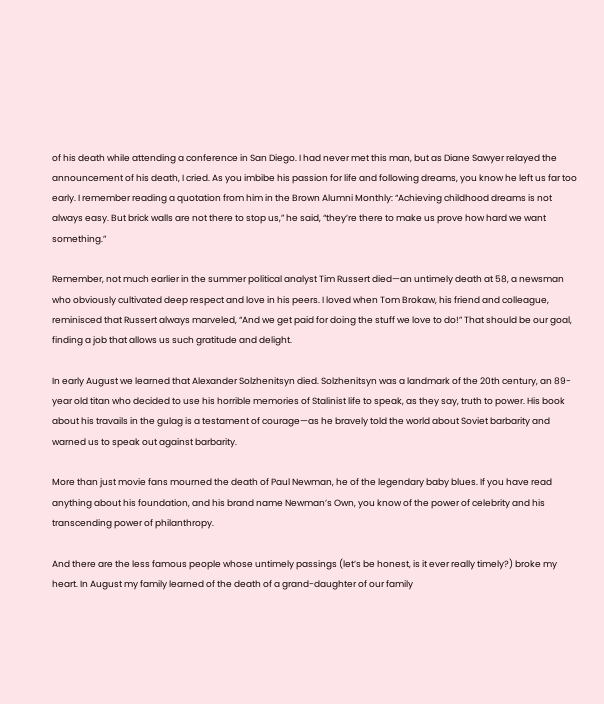of his death while attending a conference in San Diego. I had never met this man, but as Diane Sawyer relayed the announcement of his death, I cried. As you imbibe his passion for life and following dreams, you know he left us far too early. I remember reading a quotation from him in the Brown Alumni Monthly: “Achieving childhood dreams is not always easy. But brick walls are not there to stop us,” he said, “they’re there to make us prove how hard we want something.”

Remember, not much earlier in the summer political analyst Tim Russert died—an untimely death at 58, a newsman who obviously cultivated deep respect and love in his peers. I loved when Tom Brokaw, his friend and colleague, reminisced that Russert always marveled, “And we get paid for doing the stuff we love to do!” That should be our goal, finding a job that allows us such gratitude and delight.

In early August we learned that Alexander Solzhenitsyn died. Solzhenitsyn was a landmark of the 20th century, an 89-year old titan who decided to use his horrible memories of Stalinist life to speak, as they say, truth to power. His book about his travails in the gulag is a testament of courage—as he bravely told the world about Soviet barbarity and warned us to speak out against barbarity.

More than just movie fans mourned the death of Paul Newman, he of the legendary baby blues. If you have read anything about his foundation, and his brand name Newman’s Own, you know of the power of celebrity and his transcending power of philanthropy.

And there are the less famous people whose untimely passings (let’s be honest, is it ever really timely?) broke my heart. In August my family learned of the death of a grand-daughter of our family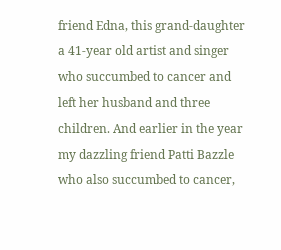friend Edna, this grand-daughter a 41-year old artist and singer who succumbed to cancer and left her husband and three children. And earlier in the year my dazzling friend Patti Bazzle who also succumbed to cancer,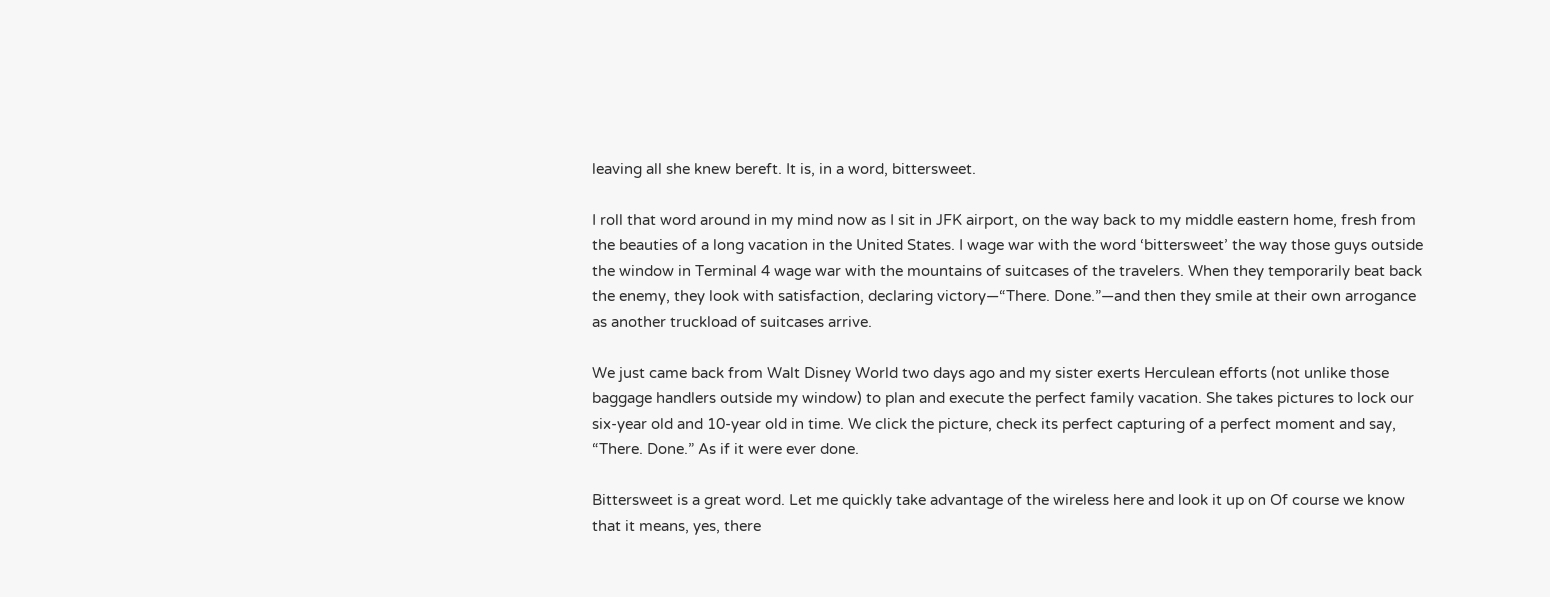leaving all she knew bereft. It is, in a word, bittersweet.

I roll that word around in my mind now as I sit in JFK airport, on the way back to my middle eastern home, fresh from the beauties of a long vacation in the United States. I wage war with the word ‘bittersweet’ the way those guys outside the window in Terminal 4 wage war with the mountains of suitcases of the travelers. When they temporarily beat back the enemy, they look with satisfaction, declaring victory—“There. Done.”—and then they smile at their own arrogance as another truckload of suitcases arrive.

We just came back from Walt Disney World two days ago and my sister exerts Herculean efforts (not unlike those baggage handlers outside my window) to plan and execute the perfect family vacation. She takes pictures to lock our six-year old and 10-year old in time. We click the picture, check its perfect capturing of a perfect moment and say, “There. Done.” As if it were ever done.

Bittersweet is a great word. Let me quickly take advantage of the wireless here and look it up on Of course we know that it means, yes, there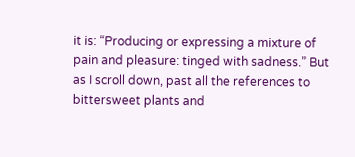it is: “Producing or expressing a mixture of pain and pleasure: tinged with sadness.” But as I scroll down, past all the references to bittersweet plants and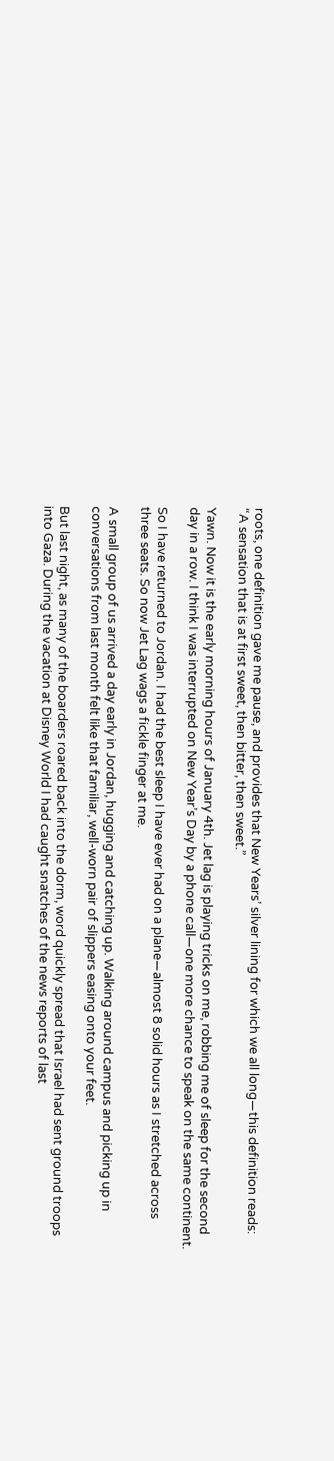roots, one definition gave me pause, and provides that New Years’ silver lining for which we all long—this definition reads: “A sensation that is at first sweet, then bitter, then sweet.”

Yawn. Now it is the early morning hours of January 4th. Jet lag is playing tricks on me, robbing me of sleep for the second day in a row. I think I was interrupted on New Year’s Day by a phone call—one more chance to speak on the same continent.

So I have returned to Jordan. I had the best sleep I have ever had on a plane—almost 8 solid hours as I stretched across three seats. So now Jet Lag wags a fickle finger at me.

A small group of us arrived a day early in Jordan, hugging and catching up. Walking around campus and picking up in conversations from last month felt like that familiar, well-worn pair of slippers easing onto your feet.

But last night, as many of the boarders roared back into the dorm, word quickly spread that Israel had sent ground troops into Gaza. During the vacation at Disney World I had caught snatches of the news reports of last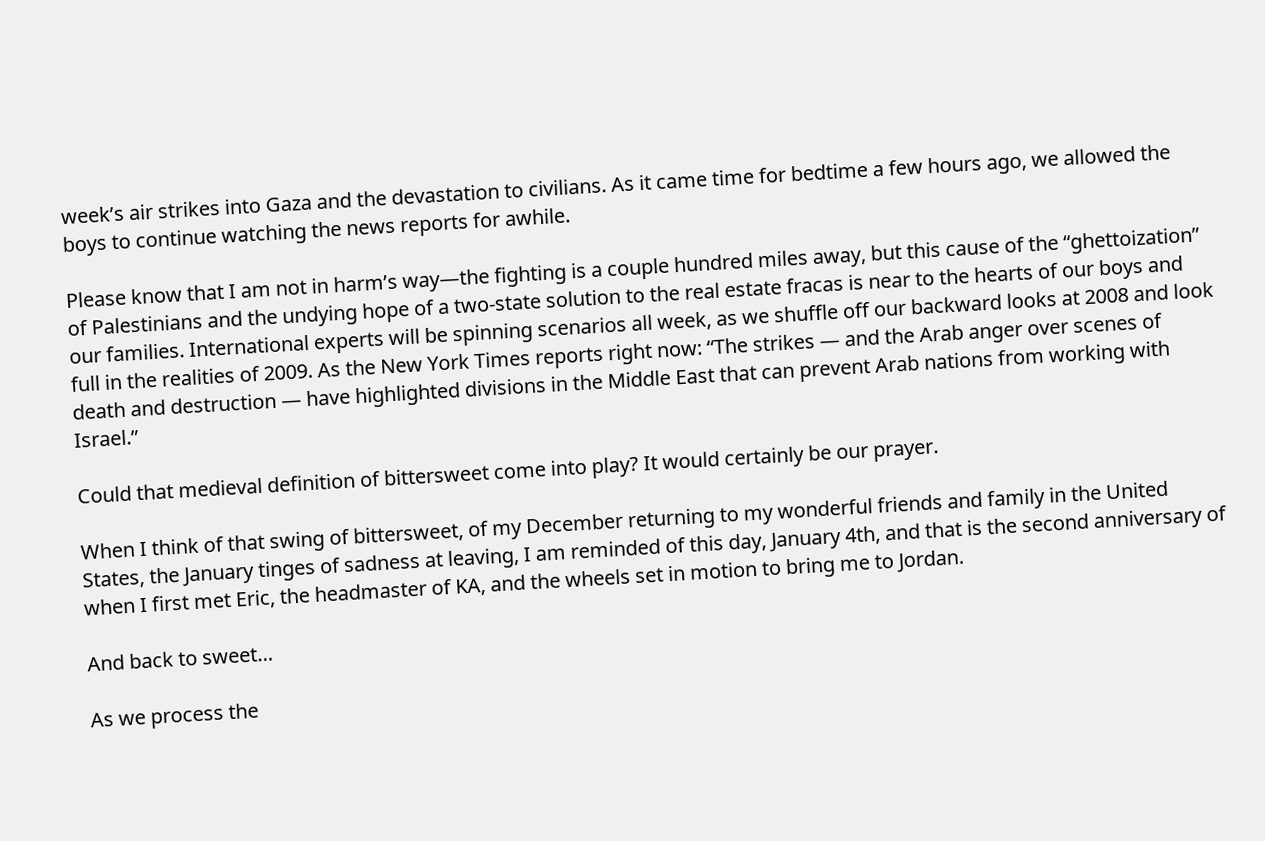week’s air strikes into Gaza and the devastation to civilians. As it came time for bedtime a few hours ago, we allowed the boys to continue watching the news reports for awhile.

Please know that I am not in harm’s way—the fighting is a couple hundred miles away, but this cause of the “ghettoization” of Palestinians and the undying hope of a two-state solution to the real estate fracas is near to the hearts of our boys and our families. International experts will be spinning scenarios all week, as we shuffle off our backward looks at 2008 and look full in the realities of 2009. As the New York Times reports right now: “The strikes — and the Arab anger over scenes of death and destruction — have highlighted divisions in the Middle East that can prevent Arab nations from working with Israel.”

Could that medieval definition of bittersweet come into play? It would certainly be our prayer.

When I think of that swing of bittersweet, of my December returning to my wonderful friends and family in the United States, the January tinges of sadness at leaving, I am reminded of this day, January 4th, and that is the second anniversary of when I first met Eric, the headmaster of KA, and the wheels set in motion to bring me to Jordan.

And back to sweet…

As we process the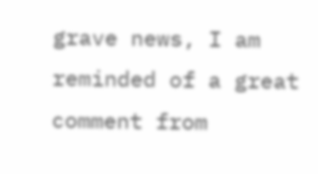grave news, I am reminded of a great comment from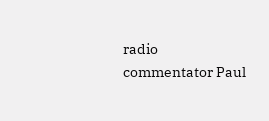radio commentator Paul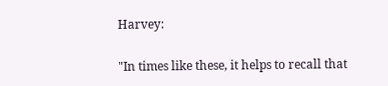Harvey:

"In times like these, it helps to recall that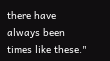there have always been times like these."